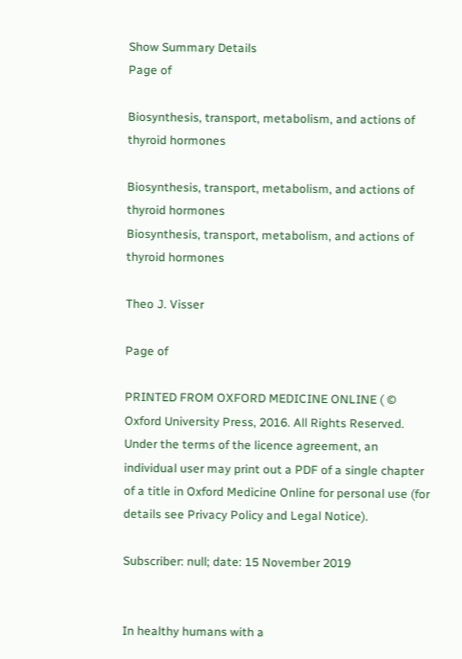Show Summary Details
Page of

Biosynthesis, transport, metabolism, and actions of thyroid hormones

Biosynthesis, transport, metabolism, and actions of thyroid hormones
Biosynthesis, transport, metabolism, and actions of thyroid hormones

Theo J. Visser

Page of

PRINTED FROM OXFORD MEDICINE ONLINE ( © Oxford University Press, 2016. All Rights Reserved. Under the terms of the licence agreement, an individual user may print out a PDF of a single chapter of a title in Oxford Medicine Online for personal use (for details see Privacy Policy and Legal Notice).

Subscriber: null; date: 15 November 2019


In healthy humans with a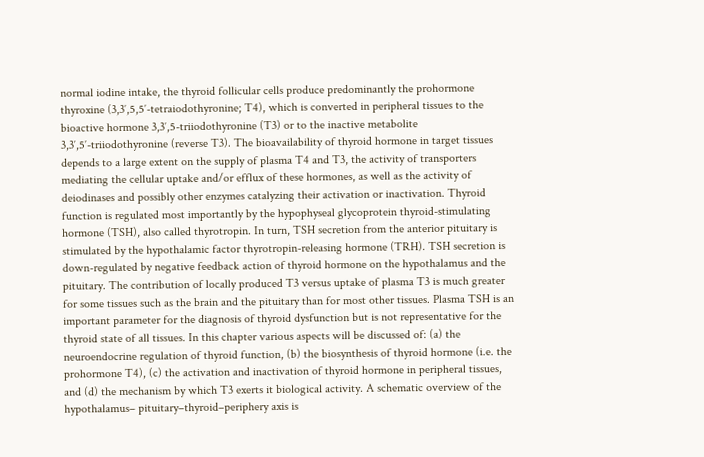normal iodine intake, the thyroid follicular cells produce predominantly the prohormone thyroxine (3,3′,5,5′-tetraiodothyronine; T4), which is converted in peripheral tissues to the bioactive hormone 3,3′,5-triiodothyronine (T3) or to the inactive metabolite 3,3′,5′-triiodothyronine (reverse T3). The bioavailability of thyroid hormone in target tissues depends to a large extent on the supply of plasma T4 and T3, the activity of transporters mediating the cellular uptake and/or efflux of these hormones, as well as the activity of deiodinases and possibly other enzymes catalyzing their activation or inactivation. Thyroid function is regulated most importantly by the hypophyseal glycoprotein thyroid-stimulating hormone (TSH), also called thyrotropin. In turn, TSH secretion from the anterior pituitary is stimulated by the hypothalamic factor thyrotropin-releasing hormone (TRH). TSH secretion is down-regulated by negative feedback action of thyroid hormone on the hypothalamus and the pituitary. The contribution of locally produced T3 versus uptake of plasma T3 is much greater for some tissues such as the brain and the pituitary than for most other tissues. Plasma TSH is an important parameter for the diagnosis of thyroid dysfunction but is not representative for the thyroid state of all tissues. In this chapter various aspects will be discussed of: (a) the neuroendocrine regulation of thyroid function, (b) the biosynthesis of thyroid hormone (i.e. the prohormone T4), (c) the activation and inactivation of thyroid hormone in peripheral tissues, and (d) the mechanism by which T3 exerts it biological activity. A schematic overview of the hypothalamus– pituitary–thyroid–periphery axis is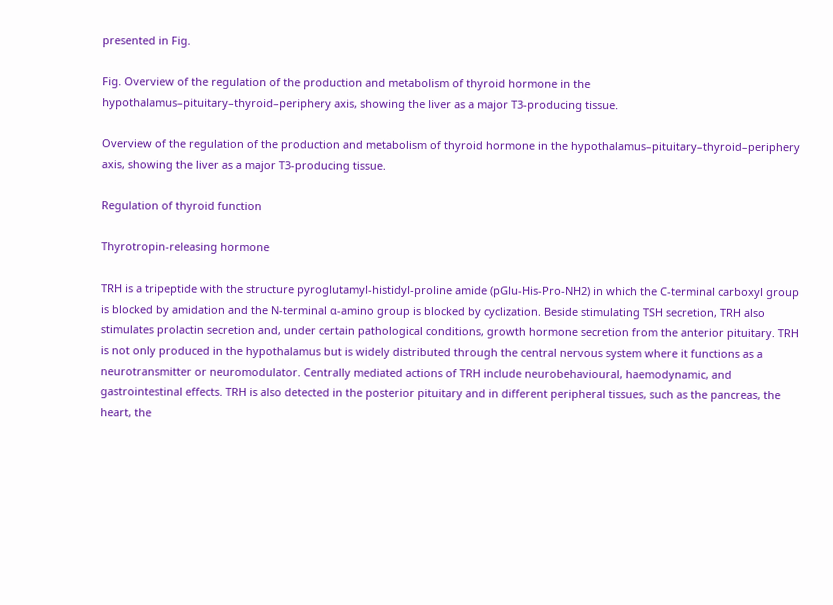presented in Fig.

Fig. Overview of the regulation of the production and metabolism of thyroid hormone in the hypothalamus–pituitary–thyroid–periphery axis, showing the liver as a major T3-producing tissue.

Overview of the regulation of the production and metabolism of thyroid hormone in the hypothalamus–pituitary–thyroid–periphery axis, showing the liver as a major T3-producing tissue.

Regulation of thyroid function

Thyrotropin-releasing hormone

TRH is a tripeptide with the structure pyroglutamyl-histidyl-proline amide (pGlu-His-Pro-NH2) in which the C-terminal carboxyl group is blocked by amidation and the N-terminal α-amino group is blocked by cyclization. Beside stimulating TSH secretion, TRH also stimulates prolactin secretion and, under certain pathological conditions, growth hormone secretion from the anterior pituitary. TRH is not only produced in the hypothalamus but is widely distributed through the central nervous system where it functions as a neurotransmitter or neuromodulator. Centrally mediated actions of TRH include neurobehavioural, haemodynamic, and gastrointestinal effects. TRH is also detected in the posterior pituitary and in different peripheral tissues, such as the pancreas, the heart, the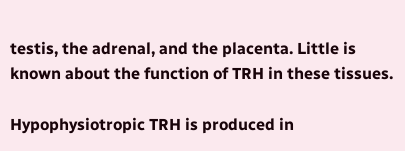testis, the adrenal, and the placenta. Little is known about the function of TRH in these tissues.

Hypophysiotropic TRH is produced in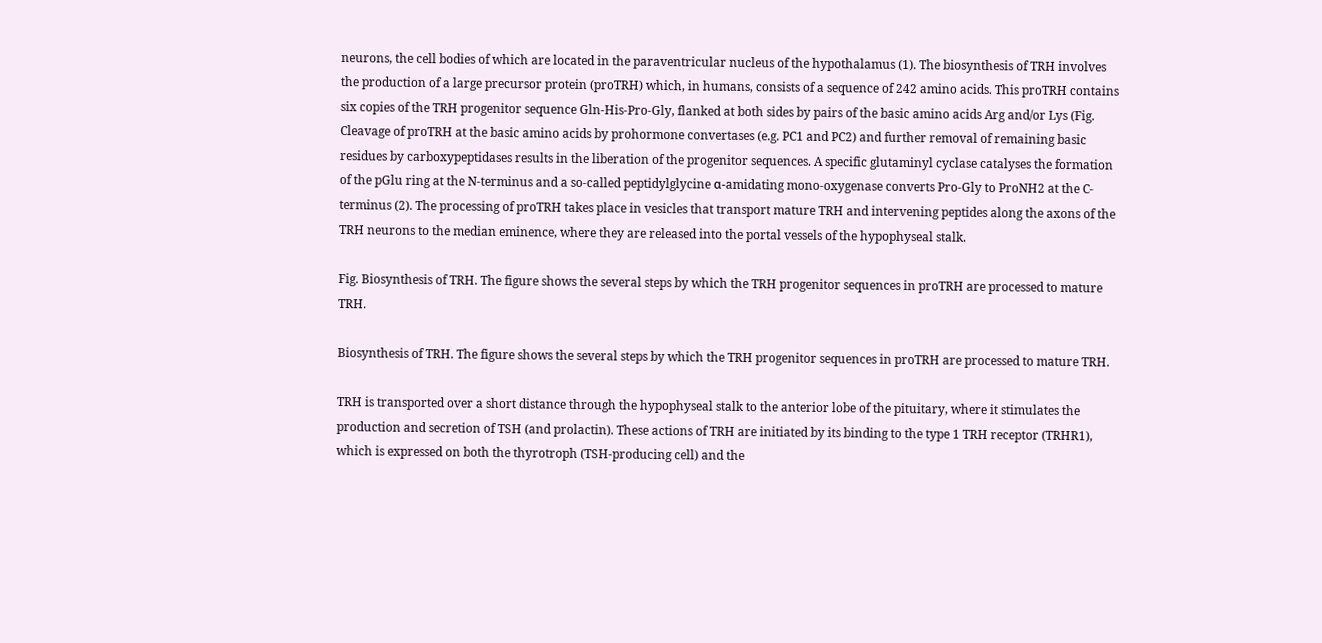neurons, the cell bodies of which are located in the paraventricular nucleus of the hypothalamus (1). The biosynthesis of TRH involves the production of a large precursor protein (proTRH) which, in humans, consists of a sequence of 242 amino acids. This proTRH contains six copies of the TRH progenitor sequence Gln-His-Pro-Gly, flanked at both sides by pairs of the basic amino acids Arg and/or Lys (Fig. Cleavage of proTRH at the basic amino acids by prohormone convertases (e.g. PC1 and PC2) and further removal of remaining basic residues by carboxypeptidases results in the liberation of the progenitor sequences. A specific glutaminyl cyclase catalyses the formation of the pGlu ring at the N-terminus and a so-called peptidylglycine α-amidating mono-oxygenase converts Pro-Gly to ProNH2 at the C-terminus (2). The processing of proTRH takes place in vesicles that transport mature TRH and intervening peptides along the axons of the TRH neurons to the median eminence, where they are released into the portal vessels of the hypophyseal stalk.

Fig. Biosynthesis of TRH. The figure shows the several steps by which the TRH progenitor sequences in proTRH are processed to mature TRH.

Biosynthesis of TRH. The figure shows the several steps by which the TRH progenitor sequences in proTRH are processed to mature TRH.

TRH is transported over a short distance through the hypophyseal stalk to the anterior lobe of the pituitary, where it stimulates the production and secretion of TSH (and prolactin). These actions of TRH are initiated by its binding to the type 1 TRH receptor (TRHR1), which is expressed on both the thyrotroph (TSH-producing cell) and the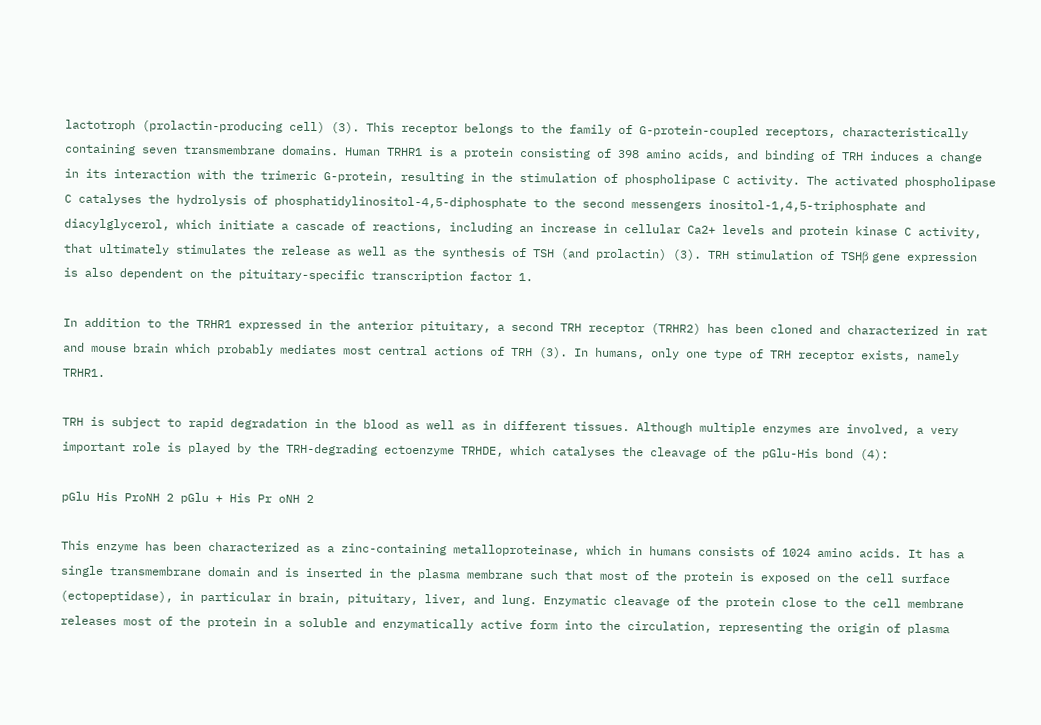lactotroph (prolactin-producing cell) (3). This receptor belongs to the family of G-protein-coupled receptors, characteristically containing seven transmembrane domains. Human TRHR1 is a protein consisting of 398 amino acids, and binding of TRH induces a change in its interaction with the trimeric G-protein, resulting in the stimulation of phospholipase C activity. The activated phospholipase C catalyses the hydrolysis of phosphatidylinositol-4,5-diphosphate to the second messengers inositol-1,4,5-triphosphate and diacylglycerol, which initiate a cascade of reactions, including an increase in cellular Ca2+ levels and protein kinase C activity, that ultimately stimulates the release as well as the synthesis of TSH (and prolactin) (3). TRH stimulation of TSHβ gene expression is also dependent on the pituitary-specific transcription factor 1.

In addition to the TRHR1 expressed in the anterior pituitary, a second TRH receptor (TRHR2) has been cloned and characterized in rat and mouse brain which probably mediates most central actions of TRH (3). In humans, only one type of TRH receptor exists, namely TRHR1.

TRH is subject to rapid degradation in the blood as well as in different tissues. Although multiple enzymes are involved, a very important role is played by the TRH-degrading ectoenzyme TRHDE, which catalyses the cleavage of the pGlu-His bond (4):

pGlu His ProNH 2 pGlu + His Pr oNH 2

This enzyme has been characterized as a zinc-containing metalloproteinase, which in humans consists of 1024 amino acids. It has a single transmembrane domain and is inserted in the plasma membrane such that most of the protein is exposed on the cell surface (ectopeptidase), in particular in brain, pituitary, liver, and lung. Enzymatic cleavage of the protein close to the cell membrane releases most of the protein in a soluble and enzymatically active form into the circulation, representing the origin of plasma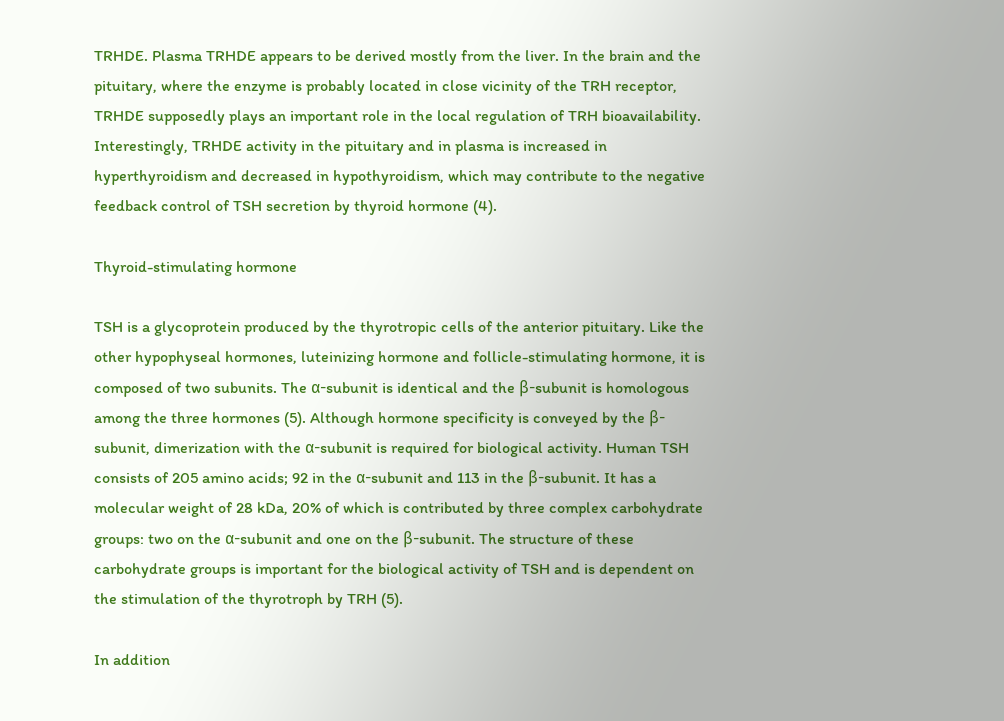TRHDE. Plasma TRHDE appears to be derived mostly from the liver. In the brain and the pituitary, where the enzyme is probably located in close vicinity of the TRH receptor, TRHDE supposedly plays an important role in the local regulation of TRH bioavailability. Interestingly, TRHDE activity in the pituitary and in plasma is increased in hyperthyroidism and decreased in hypothyroidism, which may contribute to the negative feedback control of TSH secretion by thyroid hormone (4).

Thyroid-stimulating hormone

TSH is a glycoprotein produced by the thyrotropic cells of the anterior pituitary. Like the other hypophyseal hormones, luteinizing hormone and follicle-stimulating hormone, it is composed of two subunits. The α-subunit is identical and the β-subunit is homologous among the three hormones (5). Although hormone specificity is conveyed by the β-subunit, dimerization with the α-subunit is required for biological activity. Human TSH consists of 205 amino acids; 92 in the α-subunit and 113 in the β-subunit. It has a molecular weight of 28 kDa, 20% of which is contributed by three complex carbohydrate groups: two on the α-subunit and one on the β-subunit. The structure of these carbohydrate groups is important for the biological activity of TSH and is dependent on the stimulation of the thyrotroph by TRH (5).

In addition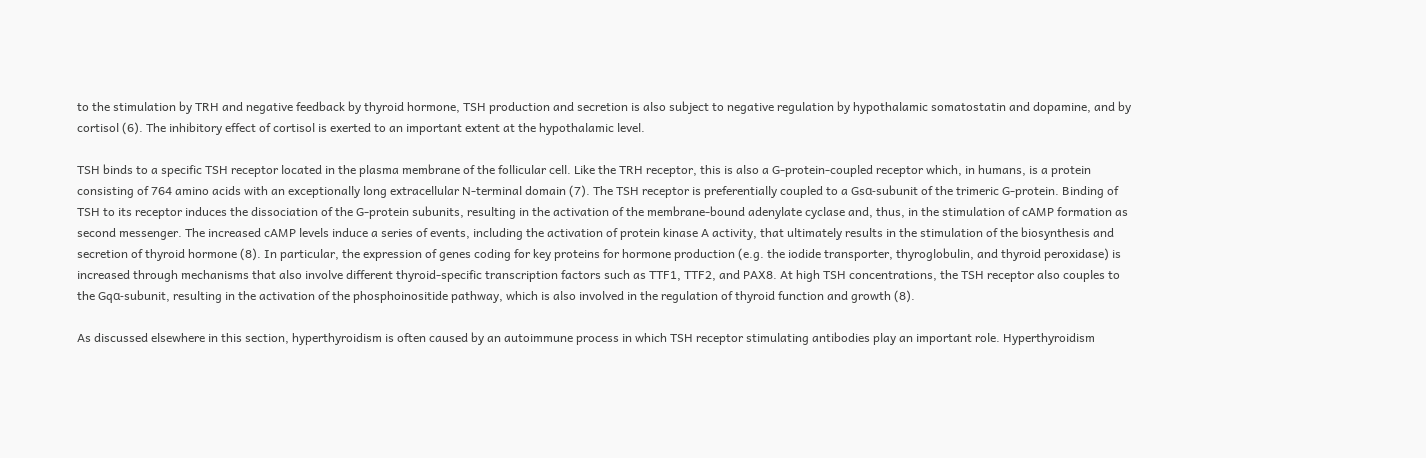to the stimulation by TRH and negative feedback by thyroid hormone, TSH production and secretion is also subject to negative regulation by hypothalamic somatostatin and dopamine, and by cortisol (6). The inhibitory effect of cortisol is exerted to an important extent at the hypothalamic level.

TSH binds to a specific TSH receptor located in the plasma membrane of the follicular cell. Like the TRH receptor, this is also a G-protein-coupled receptor which, in humans, is a protein consisting of 764 amino acids with an exceptionally long extracellular N-terminal domain (7). The TSH receptor is preferentially coupled to a Gsα-subunit of the trimeric G-protein. Binding of TSH to its receptor induces the dissociation of the G-protein subunits, resulting in the activation of the membrane-bound adenylate cyclase and, thus, in the stimulation of cAMP formation as second messenger. The increased cAMP levels induce a series of events, including the activation of protein kinase A activity, that ultimately results in the stimulation of the biosynthesis and secretion of thyroid hormone (8). In particular, the expression of genes coding for key proteins for hormone production (e.g. the iodide transporter, thyroglobulin, and thyroid peroxidase) is increased through mechanisms that also involve different thyroid-specific transcription factors such as TTF1, TTF2, and PAX8. At high TSH concentrations, the TSH receptor also couples to the Gqα-subunit, resulting in the activation of the phosphoinositide pathway, which is also involved in the regulation of thyroid function and growth (8).

As discussed elsewhere in this section, hyperthyroidism is often caused by an autoimmune process in which TSH receptor stimulating antibodies play an important role. Hyperthyroidism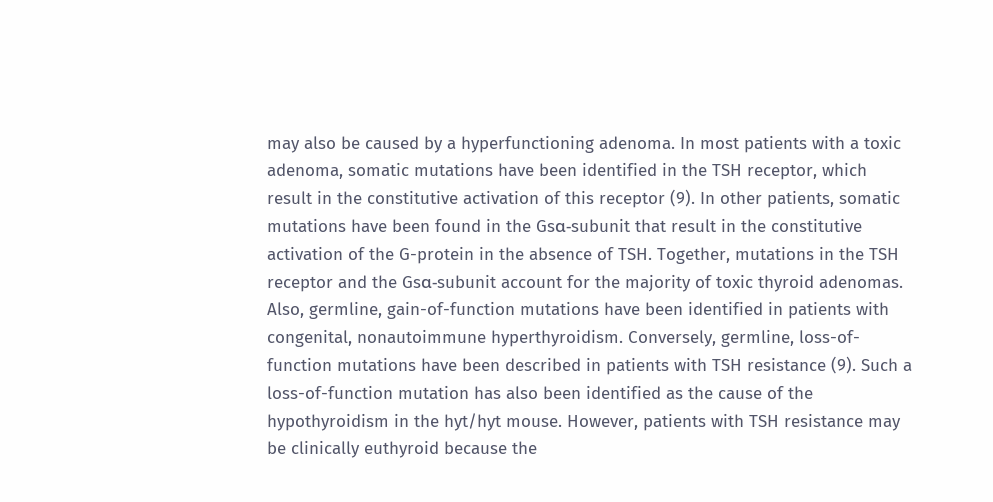may also be caused by a hyperfunctioning adenoma. In most patients with a toxic adenoma, somatic mutations have been identified in the TSH receptor, which result in the constitutive activation of this receptor (9). In other patients, somatic mutations have been found in the Gsα-subunit that result in the constitutive activation of the G-protein in the absence of TSH. Together, mutations in the TSH receptor and the Gsα-subunit account for the majority of toxic thyroid adenomas. Also, germline, gain-of-function mutations have been identified in patients with congenital, nonautoimmune hyperthyroidism. Conversely, germline, loss-of-function mutations have been described in patients with TSH resistance (9). Such a loss-of-function mutation has also been identified as the cause of the hypothyroidism in the hyt/hyt mouse. However, patients with TSH resistance may be clinically euthyroid because the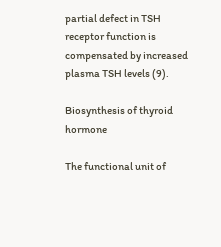partial defect in TSH receptor function is compensated by increased plasma TSH levels (9).

Biosynthesis of thyroid hormone

The functional unit of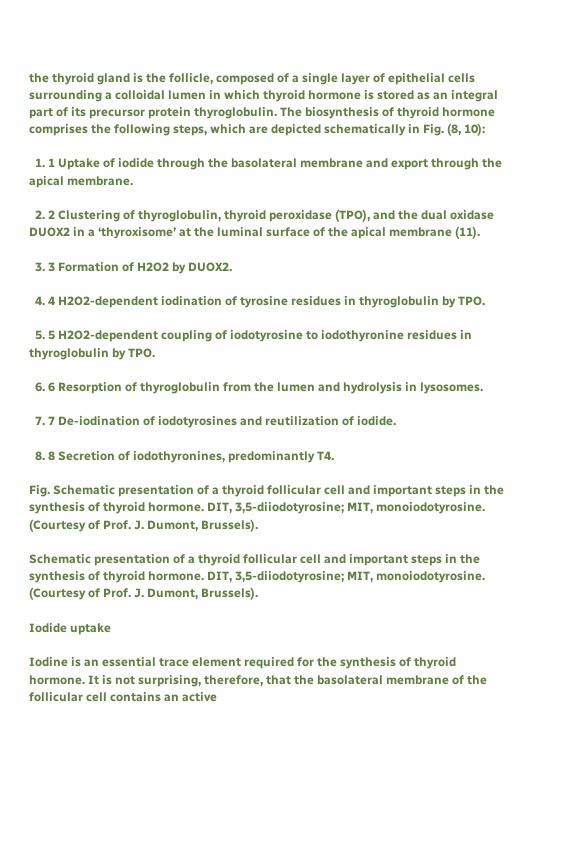the thyroid gland is the follicle, composed of a single layer of epithelial cells surrounding a colloidal lumen in which thyroid hormone is stored as an integral part of its precursor protein thyroglobulin. The biosynthesis of thyroid hormone comprises the following steps, which are depicted schematically in Fig. (8, 10):

  1. 1 Uptake of iodide through the basolateral membrane and export through the apical membrane.

  2. 2 Clustering of thyroglobulin, thyroid peroxidase (TPO), and the dual oxidase DUOX2 in a ‘thyroxisome’ at the luminal surface of the apical membrane (11).

  3. 3 Formation of H2O2 by DUOX2.

  4. 4 H2O2-dependent iodination of tyrosine residues in thyroglobulin by TPO.

  5. 5 H2O2-dependent coupling of iodotyrosine to iodothyronine residues in thyroglobulin by TPO.

  6. 6 Resorption of thyroglobulin from the lumen and hydrolysis in lysosomes.

  7. 7 De-iodination of iodotyrosines and reutilization of iodide.

  8. 8 Secretion of iodothyronines, predominantly T4.

Fig. Schematic presentation of a thyroid follicular cell and important steps in the synthesis of thyroid hormone. DIT, 3,5-diiodotyrosine; MIT, monoiodotyrosine. (Courtesy of Prof. J. Dumont, Brussels).

Schematic presentation of a thyroid follicular cell and important steps in the synthesis of thyroid hormone. DIT, 3,5-diiodotyrosine; MIT, monoiodotyrosine. (Courtesy of Prof. J. Dumont, Brussels).

Iodide uptake

Iodine is an essential trace element required for the synthesis of thyroid hormone. It is not surprising, therefore, that the basolateral membrane of the follicular cell contains an active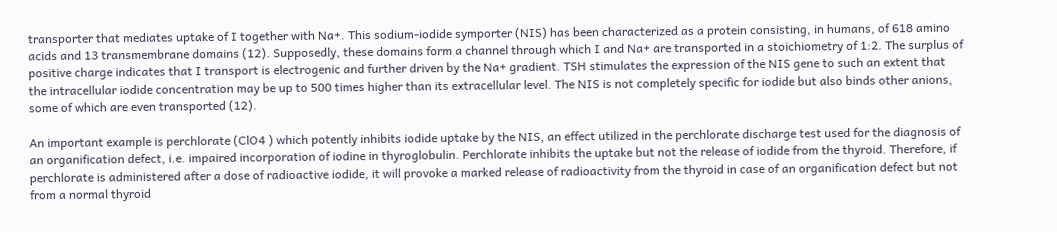transporter that mediates uptake of I together with Na+. This sodium-iodide symporter (NIS) has been characterized as a protein consisting, in humans, of 618 amino acids and 13 transmembrane domains (12). Supposedly, these domains form a channel through which I and Na+ are transported in a stoichiometry of 1:2. The surplus of positive charge indicates that I transport is electrogenic and further driven by the Na+ gradient. TSH stimulates the expression of the NIS gene to such an extent that the intracellular iodide concentration may be up to 500 times higher than its extracellular level. The NIS is not completely specific for iodide but also binds other anions, some of which are even transported (12).

An important example is perchlorate (ClO4 ) which potently inhibits iodide uptake by the NIS, an effect utilized in the perchlorate discharge test used for the diagnosis of an organification defect, i.e. impaired incorporation of iodine in thyroglobulin. Perchlorate inhibits the uptake but not the release of iodide from the thyroid. Therefore, if perchlorate is administered after a dose of radioactive iodide, it will provoke a marked release of radioactivity from the thyroid in case of an organification defect but not from a normal thyroid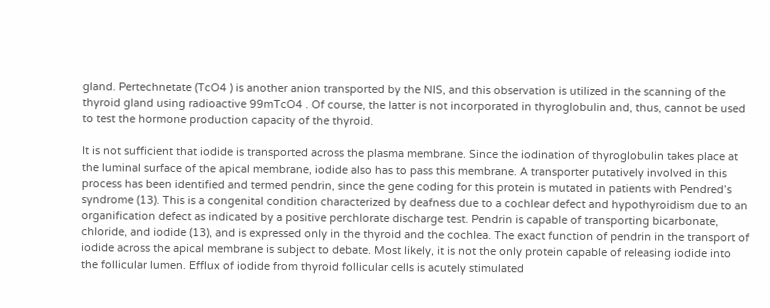gland. Pertechnetate (TcO4 ) is another anion transported by the NIS, and this observation is utilized in the scanning of the thyroid gland using radioactive 99mTcO4 . Of course, the latter is not incorporated in thyroglobulin and, thus, cannot be used to test the hormone production capacity of the thyroid.

It is not sufficient that iodide is transported across the plasma membrane. Since the iodination of thyroglobulin takes place at the luminal surface of the apical membrane, iodide also has to pass this membrane. A transporter putatively involved in this process has been identified and termed pendrin, since the gene coding for this protein is mutated in patients with Pendred’s syndrome (13). This is a congenital condition characterized by deafness due to a cochlear defect and hypothyroidism due to an organification defect as indicated by a positive perchlorate discharge test. Pendrin is capable of transporting bicarbonate, chloride, and iodide (13), and is expressed only in the thyroid and the cochlea. The exact function of pendrin in the transport of iodide across the apical membrane is subject to debate. Most likely, it is not the only protein capable of releasing iodide into the follicular lumen. Efflux of iodide from thyroid follicular cells is acutely stimulated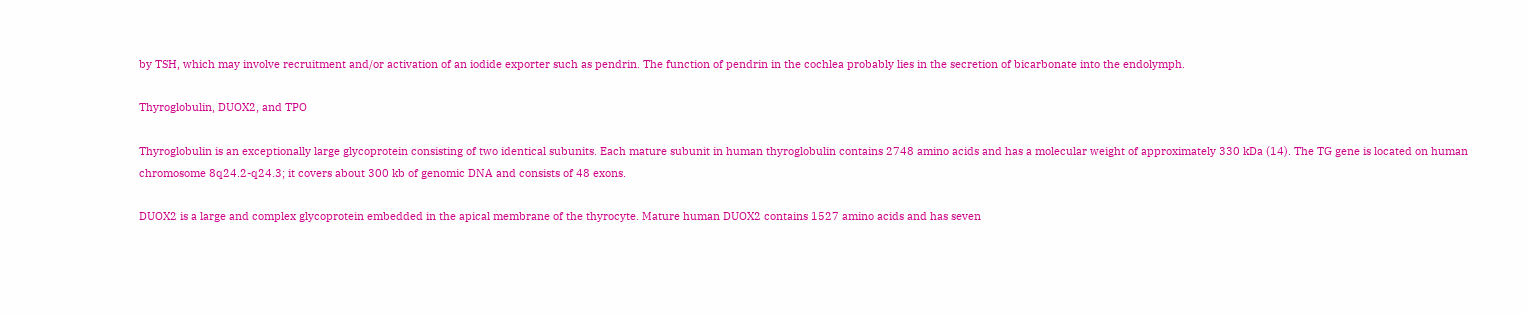by TSH, which may involve recruitment and/or activation of an iodide exporter such as pendrin. The function of pendrin in the cochlea probably lies in the secretion of bicarbonate into the endolymph.

Thyroglobulin, DUOX2, and TPO

Thyroglobulin is an exceptionally large glycoprotein consisting of two identical subunits. Each mature subunit in human thyroglobulin contains 2748 amino acids and has a molecular weight of approximately 330 kDa (14). The TG gene is located on human chromosome 8q24.2-q24.3; it covers about 300 kb of genomic DNA and consists of 48 exons.

DUOX2 is a large and complex glycoprotein embedded in the apical membrane of the thyrocyte. Mature human DUOX2 contains 1527 amino acids and has seven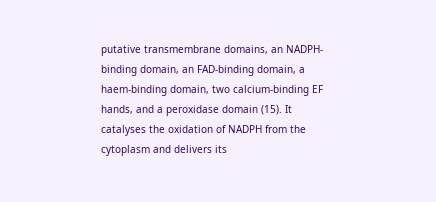putative transmembrane domains, an NADPH-binding domain, an FAD-binding domain, a haem-binding domain, two calcium-binding EF hands, and a peroxidase domain (15). It catalyses the oxidation of NADPH from the cytoplasm and delivers its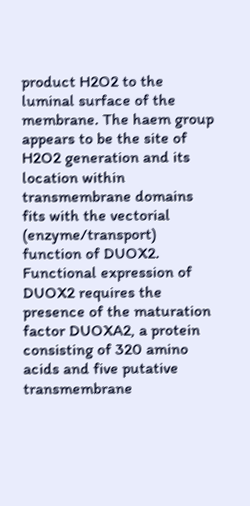product H2O2 to the luminal surface of the membrane. The haem group appears to be the site of H2O2 generation and its location within transmembrane domains fits with the vectorial (enzyme/transport) function of DUOX2. Functional expression of DUOX2 requires the presence of the maturation factor DUOXA2, a protein consisting of 320 amino acids and five putative transmembrane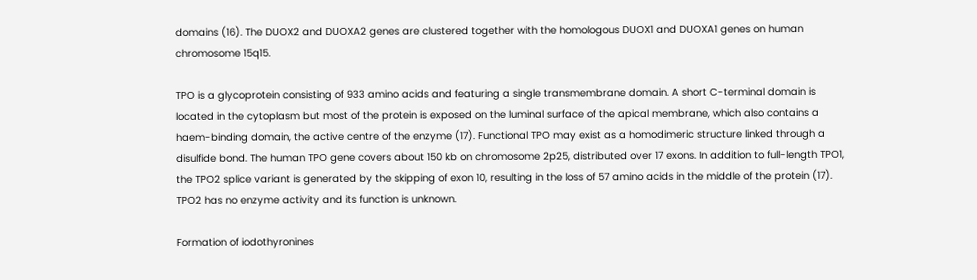domains (16). The DUOX2 and DUOXA2 genes are clustered together with the homologous DUOX1 and DUOXA1 genes on human chromosome 15q15.

TPO is a glycoprotein consisting of 933 amino acids and featuring a single transmembrane domain. A short C-terminal domain is located in the cytoplasm but most of the protein is exposed on the luminal surface of the apical membrane, which also contains a haem-binding domain, the active centre of the enzyme (17). Functional TPO may exist as a homodimeric structure linked through a disulfide bond. The human TPO gene covers about 150 kb on chromosome 2p25, distributed over 17 exons. In addition to full-length TPO1, the TPO2 splice variant is generated by the skipping of exon 10, resulting in the loss of 57 amino acids in the middle of the protein (17). TPO2 has no enzyme activity and its function is unknown.

Formation of iodothyronines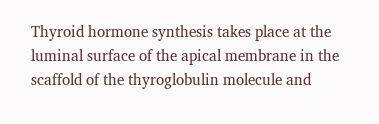Thyroid hormone synthesis takes place at the luminal surface of the apical membrane in the scaffold of the thyroglobulin molecule and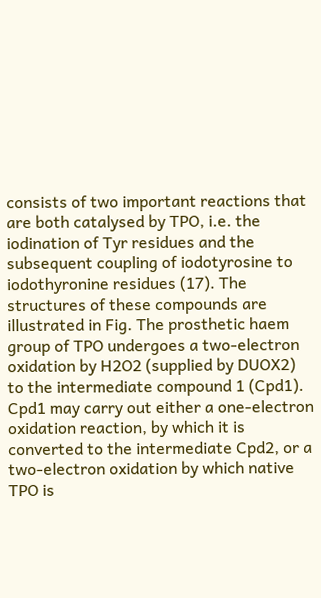consists of two important reactions that are both catalysed by TPO, i.e. the iodination of Tyr residues and the subsequent coupling of iodotyrosine to iodothyronine residues (17). The structures of these compounds are illustrated in Fig. The prosthetic haem group of TPO undergoes a two-electron oxidation by H2O2 (supplied by DUOX2) to the intermediate compound 1 (Cpd1). Cpd1 may carry out either a one-electron oxidation reaction, by which it is converted to the intermediate Cpd2, or a two-electron oxidation by which native TPO is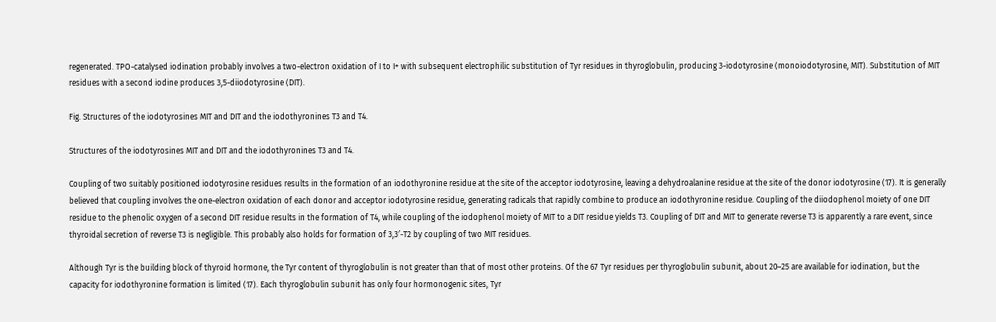regenerated. TPO-catalysed iodination probably involves a two-electron oxidation of I to I+ with subsequent electrophilic substitution of Tyr residues in thyroglobulin, producing 3-iodotyrosine (monoiodotyrosine, MIT). Substitution of MIT residues with a second iodine produces 3,5-diiodotyrosine (DIT).

Fig. Structures of the iodotyrosines MIT and DIT and the iodothyronines T3 and T4.

Structures of the iodotyrosines MIT and DIT and the iodothyronines T3 and T4.

Coupling of two suitably positioned iodotyrosine residues results in the formation of an iodothyronine residue at the site of the acceptor iodotyrosine, leaving a dehydroalanine residue at the site of the donor iodotyrosine (17). It is generally believed that coupling involves the one-electron oxidation of each donor and acceptor iodotyrosine residue, generating radicals that rapidly combine to produce an iodothyronine residue. Coupling of the diiodophenol moiety of one DIT residue to the phenolic oxygen of a second DIT residue results in the formation of T4, while coupling of the iodophenol moiety of MIT to a DIT residue yields T3. Coupling of DIT and MIT to generate reverse T3 is apparently a rare event, since thyroidal secretion of reverse T3 is negligible. This probably also holds for formation of 3,3′-T2 by coupling of two MIT residues.

Although Tyr is the building block of thyroid hormone, the Tyr content of thyroglobulin is not greater than that of most other proteins. Of the 67 Tyr residues per thyroglobulin subunit, about 20–25 are available for iodination, but the capacity for iodothyronine formation is limited (17). Each thyroglobulin subunit has only four hormonogenic sites, Tyr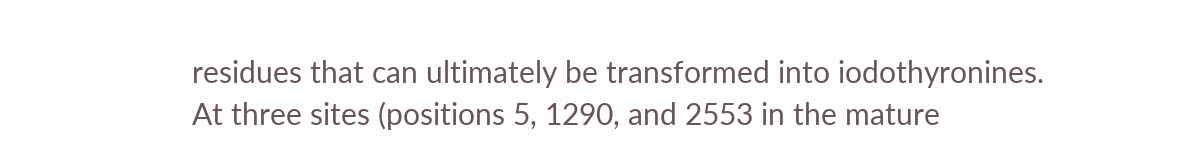residues that can ultimately be transformed into iodothyronines. At three sites (positions 5, 1290, and 2553 in the mature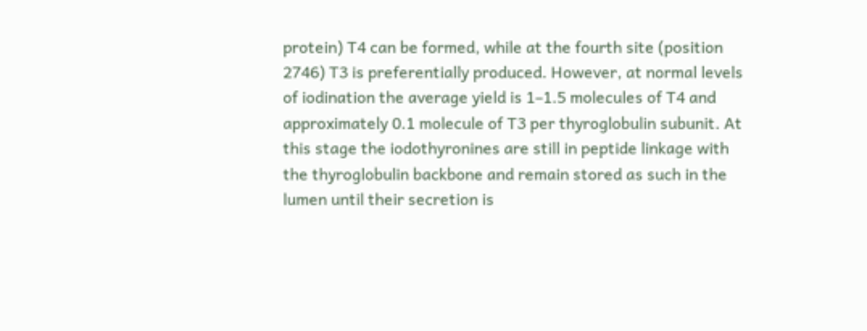protein) T4 can be formed, while at the fourth site (position 2746) T3 is preferentially produced. However, at normal levels of iodination the average yield is 1–1.5 molecules of T4 and approximately 0.1 molecule of T3 per thyroglobulin subunit. At this stage the iodothyronines are still in peptide linkage with the thyroglobulin backbone and remain stored as such in the lumen until their secretion is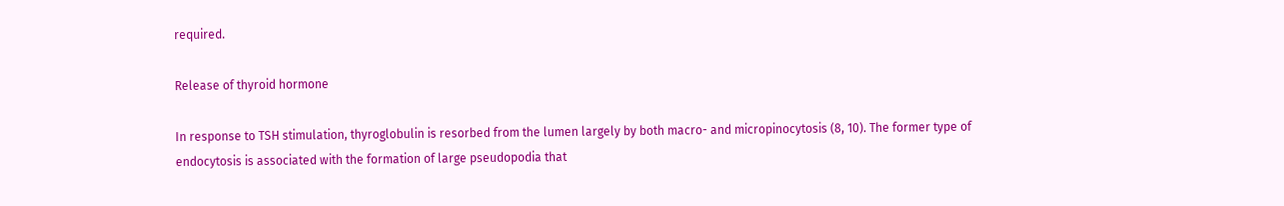required.

Release of thyroid hormone

In response to TSH stimulation, thyroglobulin is resorbed from the lumen largely by both macro- and micropinocytosis (8, 10). The former type of endocytosis is associated with the formation of large pseudopodia that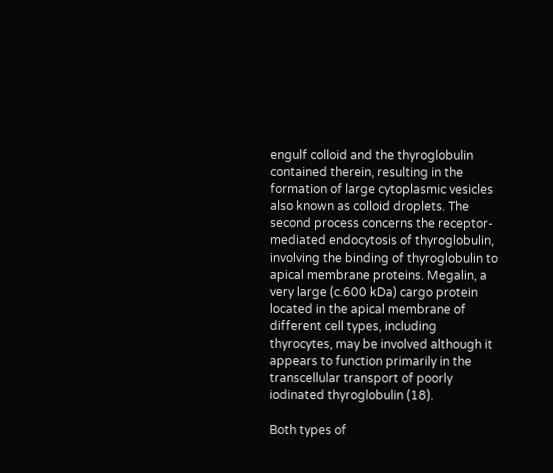engulf colloid and the thyroglobulin contained therein, resulting in the formation of large cytoplasmic vesicles also known as colloid droplets. The second process concerns the receptor-mediated endocytosis of thyroglobulin, involving the binding of thyroglobulin to apical membrane proteins. Megalin, a very large (c.600 kDa) cargo protein located in the apical membrane of different cell types, including thyrocytes, may be involved although it appears to function primarily in the transcellular transport of poorly iodinated thyroglobulin (18).

Both types of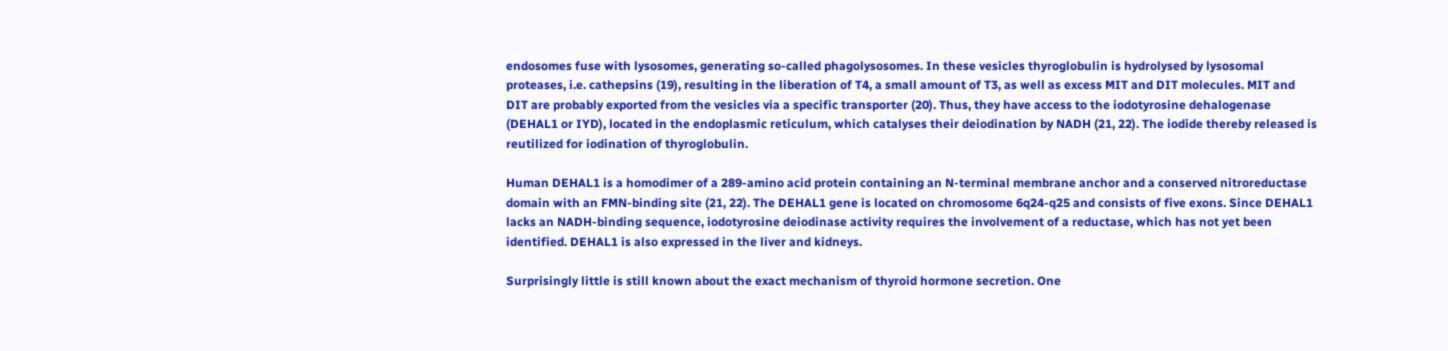endosomes fuse with lysosomes, generating so-called phagolysosomes. In these vesicles thyroglobulin is hydrolysed by lysosomal proteases, i.e. cathepsins (19), resulting in the liberation of T4, a small amount of T3, as well as excess MIT and DIT molecules. MIT and DIT are probably exported from the vesicles via a specific transporter (20). Thus, they have access to the iodotyrosine dehalogenase (DEHAL1 or IYD), located in the endoplasmic reticulum, which catalyses their deiodination by NADH (21, 22). The iodide thereby released is reutilized for iodination of thyroglobulin.

Human DEHAL1 is a homodimer of a 289-amino acid protein containing an N-terminal membrane anchor and a conserved nitroreductase domain with an FMN-binding site (21, 22). The DEHAL1 gene is located on chromosome 6q24-q25 and consists of five exons. Since DEHAL1 lacks an NADH-binding sequence, iodotyrosine deiodinase activity requires the involvement of a reductase, which has not yet been identified. DEHAL1 is also expressed in the liver and kidneys.

Surprisingly little is still known about the exact mechanism of thyroid hormone secretion. One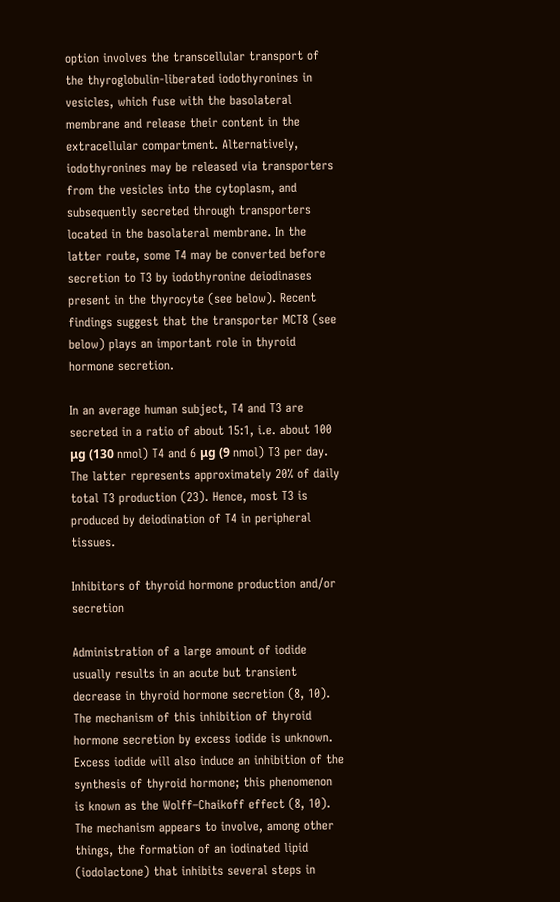option involves the transcellular transport of the thyroglobulin-liberated iodothyronines in vesicles, which fuse with the basolateral membrane and release their content in the extracellular compartment. Alternatively, iodothyronines may be released via transporters from the vesicles into the cytoplasm, and subsequently secreted through transporters located in the basolateral membrane. In the latter route, some T4 may be converted before secretion to T3 by iodothyronine deiodinases present in the thyrocyte (see below). Recent findings suggest that the transporter MCT8 (see below) plays an important role in thyroid hormone secretion.

In an average human subject, T4 and T3 are secreted in a ratio of about 15:1, i.e. about 100 μg (130 nmol) T4 and 6 μg (9 nmol) T3 per day. The latter represents approximately 20% of daily total T3 production (23). Hence, most T3 is produced by deiodination of T4 in peripheral tissues.

Inhibitors of thyroid hormone production and/or secretion

Administration of a large amount of iodide usually results in an acute but transient decrease in thyroid hormone secretion (8, 10). The mechanism of this inhibition of thyroid hormone secretion by excess iodide is unknown. Excess iodide will also induce an inhibition of the synthesis of thyroid hormone; this phenomenon is known as the Wolff–Chaikoff effect (8, 10). The mechanism appears to involve, among other things, the formation of an iodinated lipid (iodolactone) that inhibits several steps in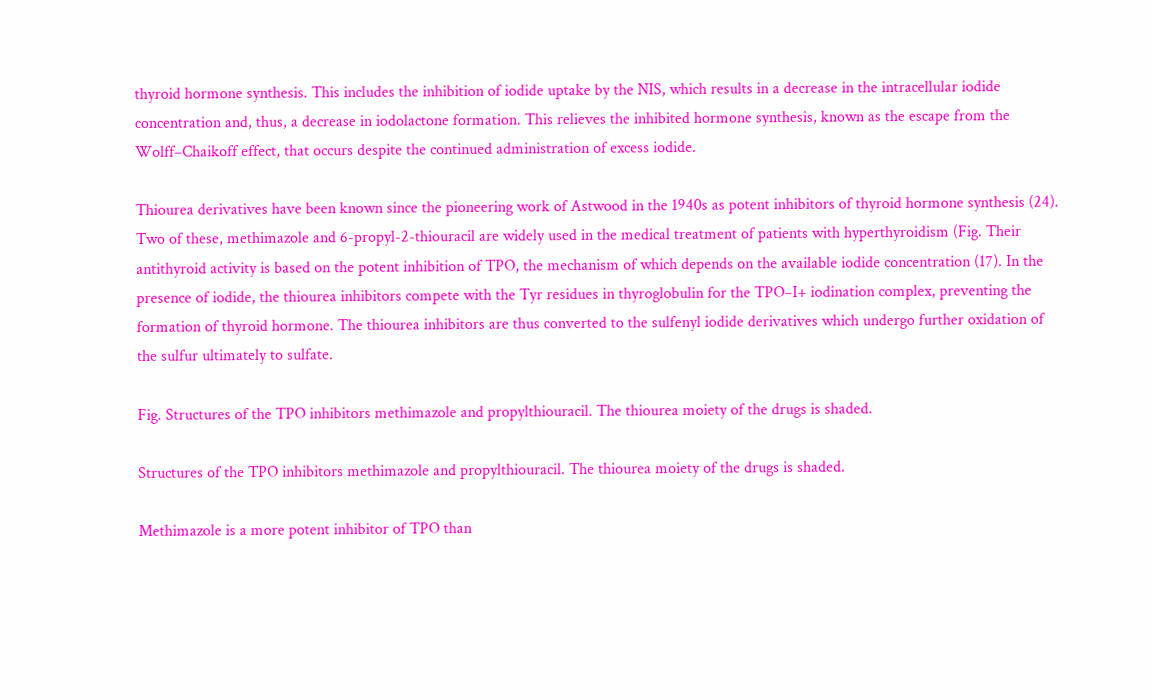thyroid hormone synthesis. This includes the inhibition of iodide uptake by the NIS, which results in a decrease in the intracellular iodide concentration and, thus, a decrease in iodolactone formation. This relieves the inhibited hormone synthesis, known as the escape from the Wolff–Chaikoff effect, that occurs despite the continued administration of excess iodide.

Thiourea derivatives have been known since the pioneering work of Astwood in the 1940s as potent inhibitors of thyroid hormone synthesis (24). Two of these, methimazole and 6-propyl-2-thiouracil are widely used in the medical treatment of patients with hyperthyroidism (Fig. Their antithyroid activity is based on the potent inhibition of TPO, the mechanism of which depends on the available iodide concentration (17). In the presence of iodide, the thiourea inhibitors compete with the Tyr residues in thyroglobulin for the TPO–I+ iodination complex, preventing the formation of thyroid hormone. The thiourea inhibitors are thus converted to the sulfenyl iodide derivatives which undergo further oxidation of the sulfur ultimately to sulfate.

Fig. Structures of the TPO inhibitors methimazole and propylthiouracil. The thiourea moiety of the drugs is shaded.

Structures of the TPO inhibitors methimazole and propylthiouracil. The thiourea moiety of the drugs is shaded.

Methimazole is a more potent inhibitor of TPO than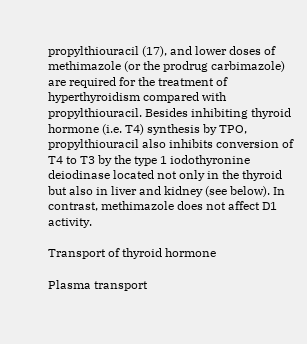propylthiouracil (17), and lower doses of methimazole (or the prodrug carbimazole) are required for the treatment of hyperthyroidism compared with propylthiouracil. Besides inhibiting thyroid hormone (i.e. T4) synthesis by TPO, propylthiouracil also inhibits conversion of T4 to T3 by the type 1 iodothyronine deiodinase located not only in the thyroid but also in liver and kidney (see below). In contrast, methimazole does not affect D1 activity.

Transport of thyroid hormone

Plasma transport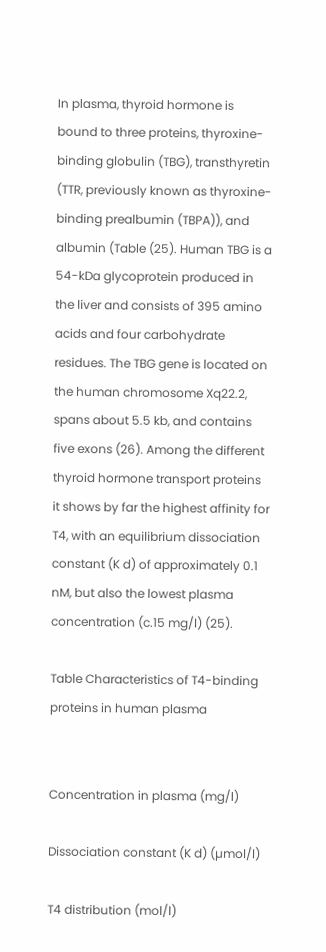In plasma, thyroid hormone is bound to three proteins, thyroxine-binding globulin (TBG), transthyretin (TTR, previously known as thyroxine-binding prealbumin (TBPA)), and albumin (Table (25). Human TBG is a 54-kDa glycoprotein produced in the liver and consists of 395 amino acids and four carbohydrate residues. The TBG gene is located on the human chromosome Xq22.2, spans about 5.5 kb, and contains five exons (26). Among the different thyroid hormone transport proteins it shows by far the highest affinity for T4, with an equilibrium dissociation constant (K d) of approximately 0.1 nM, but also the lowest plasma concentration (c.15 mg/l) (25).

Table Characteristics of T4-binding proteins in human plasma


Concentration in plasma (mg/l)

Dissociation constant (K d) (µmol/l)

T4 distribution (mol/l)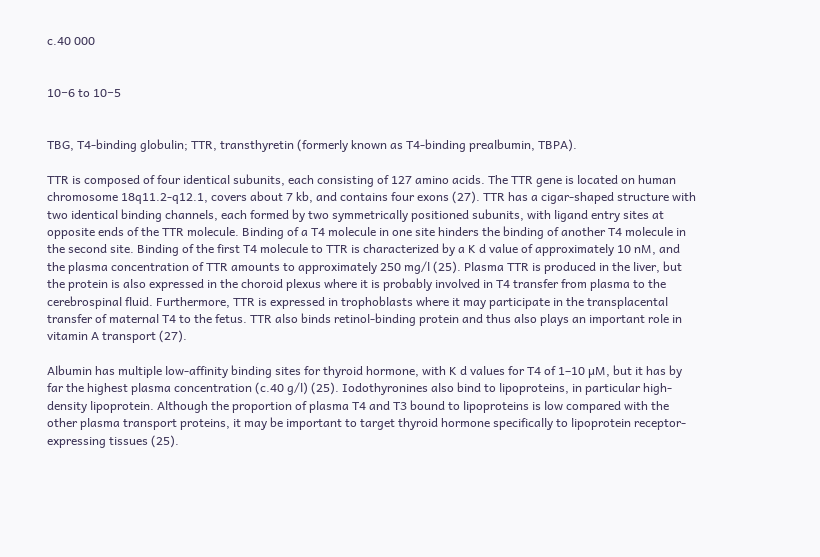c.40 000


10−6 to 10−5


TBG, T4-binding globulin; TTR, transthyretin (formerly known as T4-binding prealbumin, TBPA).

TTR is composed of four identical subunits, each consisting of 127 amino acids. The TTR gene is located on human chromosome 18q11.2-q12.1, covers about 7 kb, and contains four exons (27). TTR has a cigar-shaped structure with two identical binding channels, each formed by two symmetrically positioned subunits, with ligand entry sites at opposite ends of the TTR molecule. Binding of a T4 molecule in one site hinders the binding of another T4 molecule in the second site. Binding of the first T4 molecule to TTR is characterized by a K d value of approximately 10 nM, and the plasma concentration of TTR amounts to approximately 250 mg/l (25). Plasma TTR is produced in the liver, but the protein is also expressed in the choroid plexus where it is probably involved in T4 transfer from plasma to the cerebrospinal fluid. Furthermore, TTR is expressed in trophoblasts where it may participate in the transplacental transfer of maternal T4 to the fetus. TTR also binds retinol-binding protein and thus also plays an important role in vitamin A transport (27).

Albumin has multiple low-affinity binding sites for thyroid hormone, with K d values for T4 of 1–10 µM, but it has by far the highest plasma concentration (c.40 g/l) (25). Iodothyronines also bind to lipoproteins, in particular high-density lipoprotein. Although the proportion of plasma T4 and T3 bound to lipoproteins is low compared with the other plasma transport proteins, it may be important to target thyroid hormone specifically to lipoprotein receptor-expressing tissues (25).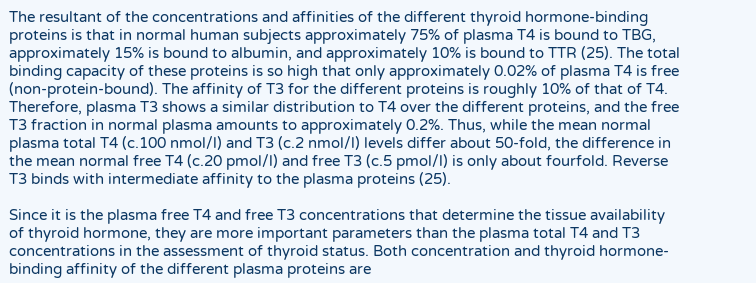The resultant of the concentrations and affinities of the different thyroid hormone-binding proteins is that in normal human subjects approximately 75% of plasma T4 is bound to TBG, approximately 15% is bound to albumin, and approximately 10% is bound to TTR (25). The total binding capacity of these proteins is so high that only approximately 0.02% of plasma T4 is free (non-protein-bound). The affinity of T3 for the different proteins is roughly 10% of that of T4. Therefore, plasma T3 shows a similar distribution to T4 over the different proteins, and the free T3 fraction in normal plasma amounts to approximately 0.2%. Thus, while the mean normal plasma total T4 (c.100 nmol/l) and T3 (c.2 nmol/l) levels differ about 50-fold, the difference in the mean normal free T4 (c.20 pmol/l) and free T3 (c.5 pmol/l) is only about fourfold. Reverse T3 binds with intermediate affinity to the plasma proteins (25).

Since it is the plasma free T4 and free T3 concentrations that determine the tissue availability of thyroid hormone, they are more important parameters than the plasma total T4 and T3 concentrations in the assessment of thyroid status. Both concentration and thyroid hormone-binding affinity of the different plasma proteins are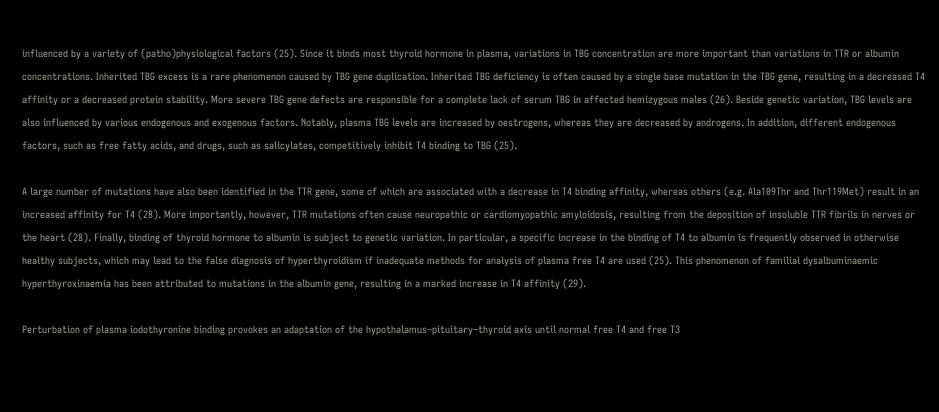influenced by a variety of (patho)physiological factors (25). Since it binds most thyroid hormone in plasma, variations in TBG concentration are more important than variations in TTR or albumin concentrations. Inherited TBG excess is a rare phenomenon caused by TBG gene duplication. Inherited TBG deficiency is often caused by a single base mutation in the TBG gene, resulting in a decreased T4 affinity or a decreased protein stability. More severe TBG gene defects are responsible for a complete lack of serum TBG in affected hemizygous males (26). Beside genetic variation, TBG levels are also influenced by various endogenous and exogenous factors. Notably, plasma TBG levels are increased by oestrogens, whereas they are decreased by androgens. In addition, different endogenous factors, such as free fatty acids, and drugs, such as salicylates, competitively inhibit T4 binding to TBG (25).

A large number of mutations have also been identified in the TTR gene, some of which are associated with a decrease in T4 binding affinity, whereas others (e.g. Ala109Thr and Thr119Met) result in an increased affinity for T4 (28). More importantly, however, TTR mutations often cause neuropathic or cardiomyopathic amyloidosis, resulting from the deposition of insoluble TTR fibrils in nerves or the heart (28). Finally, binding of thyroid hormone to albumin is subject to genetic variation. In particular, a specific increase in the binding of T4 to albumin is frequently observed in otherwise healthy subjects, which may lead to the false diagnosis of hyperthyroidism if inadequate methods for analysis of plasma free T4 are used (25). This phenomenon of familial dysalbuminaemic hyperthyroxinaemia has been attributed to mutations in the albumin gene, resulting in a marked increase in T4 affinity (29).

Perturbation of plasma iodothyronine binding provokes an adaptation of the hypothalamus–pituitary–thyroid axis until normal free T4 and free T3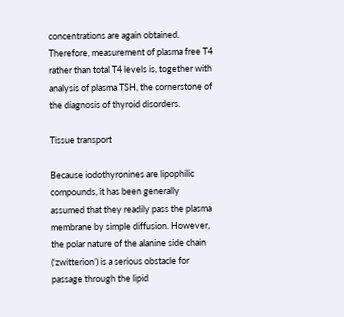concentrations are again obtained. Therefore, measurement of plasma free T4 rather than total T4 levels is, together with analysis of plasma TSH, the cornerstone of the diagnosis of thyroid disorders.

Tissue transport

Because iodothyronines are lipophilic compounds, it has been generally assumed that they readily pass the plasma membrane by simple diffusion. However, the polar nature of the alanine side chain (‘zwitterion’) is a serious obstacle for passage through the lipid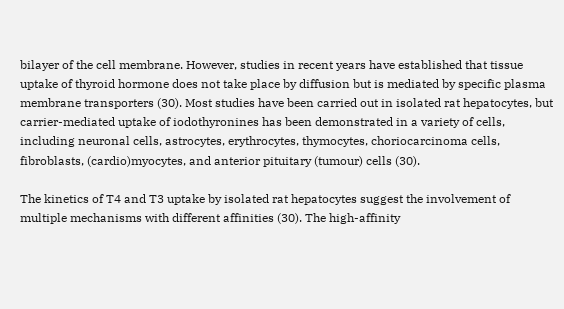bilayer of the cell membrane. However, studies in recent years have established that tissue uptake of thyroid hormone does not take place by diffusion but is mediated by specific plasma membrane transporters (30). Most studies have been carried out in isolated rat hepatocytes, but carrier-mediated uptake of iodothyronines has been demonstrated in a variety of cells, including neuronal cells, astrocytes, erythrocytes, thymocytes, choriocarcinoma cells, fibroblasts, (cardio)myocytes, and anterior pituitary (tumour) cells (30).

The kinetics of T4 and T3 uptake by isolated rat hepatocytes suggest the involvement of multiple mechanisms with different affinities (30). The high-affinity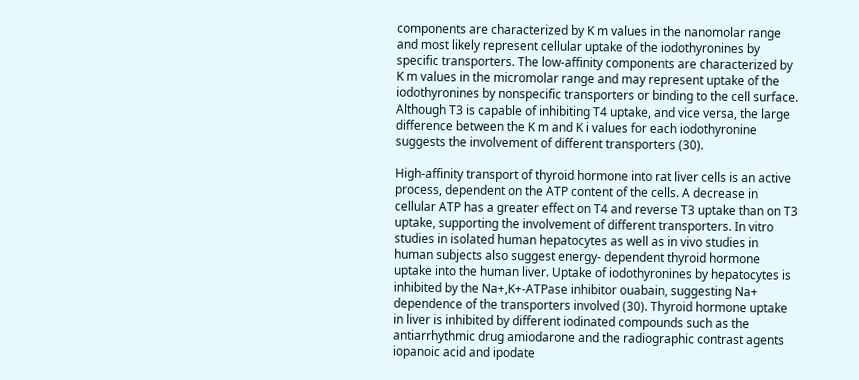components are characterized by K m values in the nanomolar range and most likely represent cellular uptake of the iodothyronines by specific transporters. The low-affinity components are characterized by K m values in the micromolar range and may represent uptake of the iodothyronines by nonspecific transporters or binding to the cell surface. Although T3 is capable of inhibiting T4 uptake, and vice versa, the large difference between the K m and K i values for each iodothyronine suggests the involvement of different transporters (30).

High-affinity transport of thyroid hormone into rat liver cells is an active process, dependent on the ATP content of the cells. A decrease in cellular ATP has a greater effect on T4 and reverse T3 uptake than on T3 uptake, supporting the involvement of different transporters. In vitro studies in isolated human hepatocytes as well as in vivo studies in human subjects also suggest energy- dependent thyroid hormone uptake into the human liver. Uptake of iodothyronines by hepatocytes is inhibited by the Na+,K+-ATPase inhibitor ouabain, suggesting Na+ dependence of the transporters involved (30). Thyroid hormone uptake in liver is inhibited by different iodinated compounds such as the antiarrhythmic drug amiodarone and the radiographic contrast agents iopanoic acid and ipodate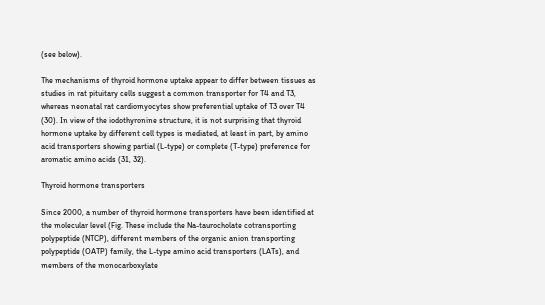(see below).

The mechanisms of thyroid hormone uptake appear to differ between tissues as studies in rat pituitary cells suggest a common transporter for T4 and T3, whereas neonatal rat cardiomyocytes show preferential uptake of T3 over T4 (30). In view of the iodothyronine structure, it is not surprising that thyroid hormone uptake by different cell types is mediated, at least in part, by amino acid transporters showing partial (L-type) or complete (T-type) preference for aromatic amino acids (31, 32).

Thyroid hormone transporters

Since 2000, a number of thyroid hormone transporters have been identified at the molecular level (Fig. These include the Na-taurocholate cotransporting polypeptide (NTCP), different members of the organic anion transporting polypeptide (OATP) family, the L-type amino acid transporters (LATs), and members of the monocarboxylate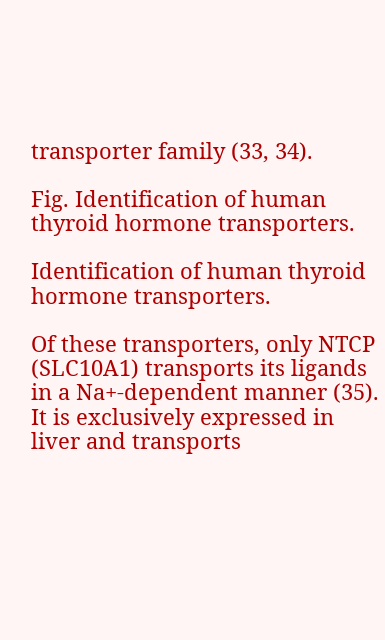transporter family (33, 34).

Fig. Identification of human thyroid hormone transporters.

Identification of human thyroid hormone transporters.

Of these transporters, only NTCP (SLC10A1) transports its ligands in a Na+-dependent manner (35). It is exclusively expressed in liver and transports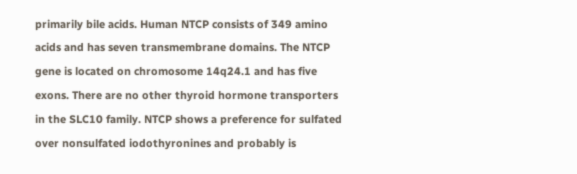primarily bile acids. Human NTCP consists of 349 amino acids and has seven transmembrane domains. The NTCP gene is located on chromosome 14q24.1 and has five exons. There are no other thyroid hormone transporters in the SLC10 family. NTCP shows a preference for sulfated over nonsulfated iodothyronines and probably is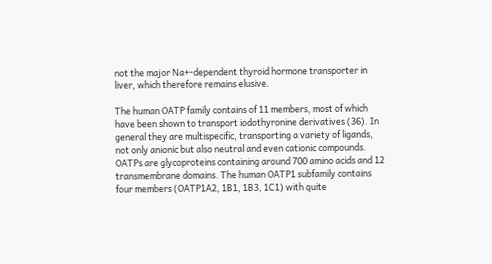not the major Na+-dependent thyroid hormone transporter in liver, which therefore remains elusive.

The human OATP family contains of 11 members, most of which have been shown to transport iodothyronine derivatives (36). In general they are multispecific, transporting a variety of ligands, not only anionic but also neutral and even cationic compounds. OATPs are glycoproteins containing around 700 amino acids and 12 transmembrane domains. The human OATP1 subfamily contains four members (OATP1A2, 1B1, 1B3, 1C1) with quite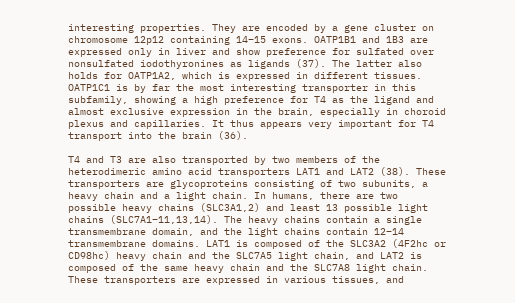interesting properties. They are encoded by a gene cluster on chromosome 12p12 containing 14–15 exons. OATP1B1 and 1B3 are expressed only in liver and show preference for sulfated over nonsulfated iodothyronines as ligands (37). The latter also holds for OATP1A2, which is expressed in different tissues. OATP1C1 is by far the most interesting transporter in this subfamily, showing a high preference for T4 as the ligand and almost exclusive expression in the brain, especially in choroid plexus and capillaries. It thus appears very important for T4 transport into the brain (36).

T4 and T3 are also transported by two members of the heterodimeric amino acid transporters LAT1 and LAT2 (38). These transporters are glycoproteins consisting of two subunits, a heavy chain and a light chain. In humans, there are two possible heavy chains (SLC3A1,2) and least 13 possible light chains (SLC7A1–11,13,14). The heavy chains contain a single transmembrane domain, and the light chains contain 12–14 transmembrane domains. LAT1 is composed of the SLC3A2 (4F2hc or CD98hc) heavy chain and the SLC7A5 light chain, and LAT2 is composed of the same heavy chain and the SLC7A8 light chain. These transporters are expressed in various tissues, and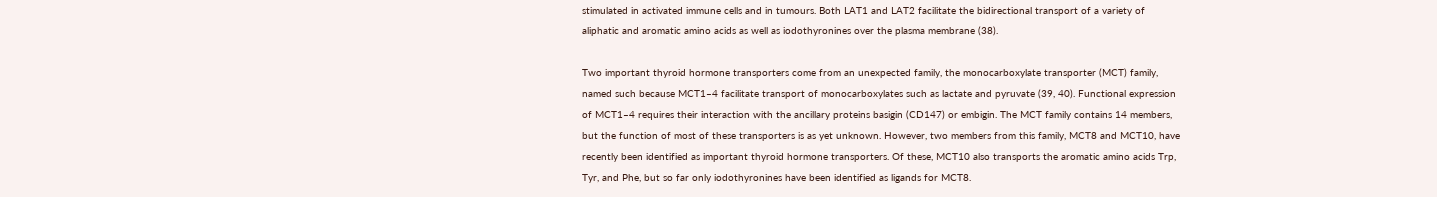stimulated in activated immune cells and in tumours. Both LAT1 and LAT2 facilitate the bidirectional transport of a variety of aliphatic and aromatic amino acids as well as iodothyronines over the plasma membrane (38).

Two important thyroid hormone transporters come from an unexpected family, the monocarboxylate transporter (MCT) family, named such because MCT1–4 facilitate transport of monocarboxylates such as lactate and pyruvate (39, 40). Functional expression of MCT1–4 requires their interaction with the ancillary proteins basigin (CD147) or embigin. The MCT family contains 14 members, but the function of most of these transporters is as yet unknown. However, two members from this family, MCT8 and MCT10, have recently been identified as important thyroid hormone transporters. Of these, MCT10 also transports the aromatic amino acids Trp, Tyr, and Phe, but so far only iodothyronines have been identified as ligands for MCT8.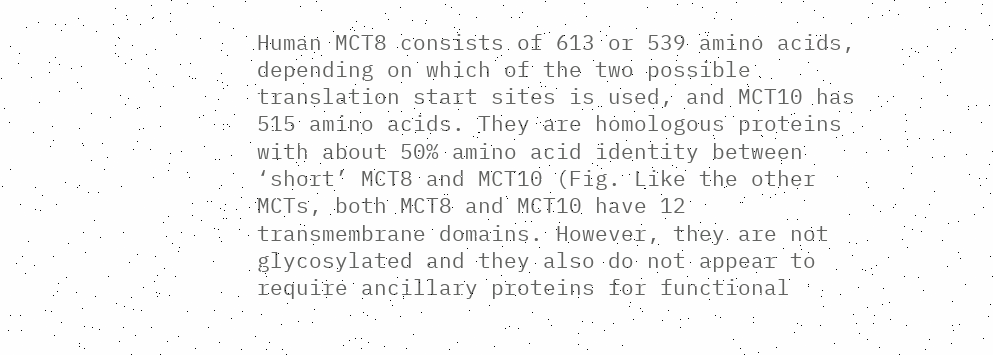Human MCT8 consists of 613 or 539 amino acids, depending on which of the two possible translation start sites is used, and MCT10 has 515 amino acids. They are homologous proteins with about 50% amino acid identity between ‘short’ MCT8 and MCT10 (Fig. Like the other MCTs, both MCT8 and MCT10 have 12 transmembrane domains. However, they are not glycosylated and they also do not appear to require ancillary proteins for functional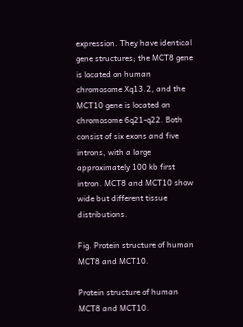expression. They have identical gene structures; the MCT8 gene is located on human chromosome Xq13.2, and the MCT10 gene is located on chromosome 6q21-q22. Both consist of six exons and five introns, with a large approximately 100 kb first intron. MCT8 and MCT10 show wide but different tissue distributions.

Fig. Protein structure of human MCT8 and MCT10.

Protein structure of human MCT8 and MCT10.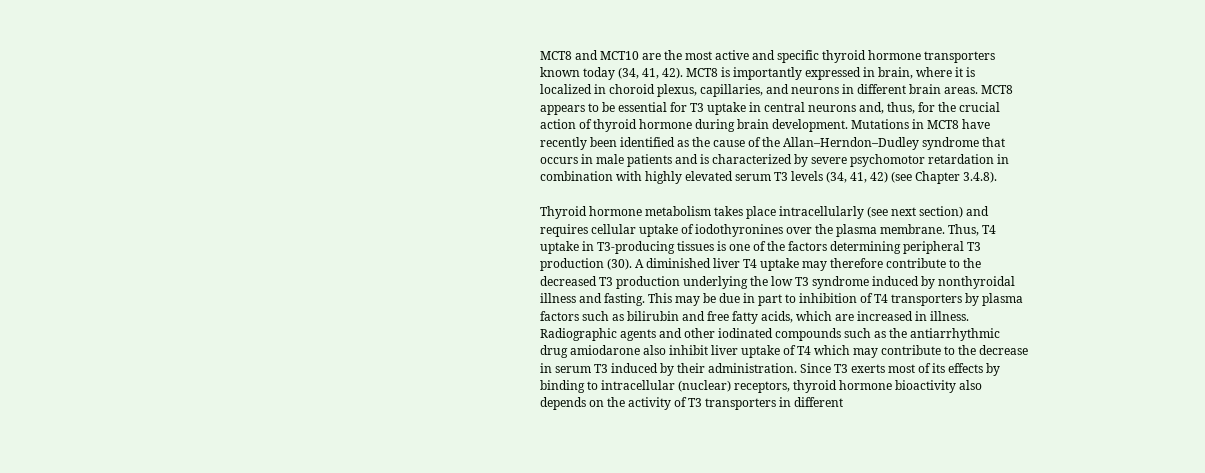MCT8 and MCT10 are the most active and specific thyroid hormone transporters known today (34, 41, 42). MCT8 is importantly expressed in brain, where it is localized in choroid plexus, capillaries, and neurons in different brain areas. MCT8 appears to be essential for T3 uptake in central neurons and, thus, for the crucial action of thyroid hormone during brain development. Mutations in MCT8 have recently been identified as the cause of the Allan–Herndon–Dudley syndrome that occurs in male patients and is characterized by severe psychomotor retardation in combination with highly elevated serum T3 levels (34, 41, 42) (see Chapter 3.4.8).

Thyroid hormone metabolism takes place intracellularly (see next section) and requires cellular uptake of iodothyronines over the plasma membrane. Thus, T4 uptake in T3-producing tissues is one of the factors determining peripheral T3 production (30). A diminished liver T4 uptake may therefore contribute to the decreased T3 production underlying the low T3 syndrome induced by nonthyroidal illness and fasting. This may be due in part to inhibition of T4 transporters by plasma factors such as bilirubin and free fatty acids, which are increased in illness. Radiographic agents and other iodinated compounds such as the antiarrhythmic drug amiodarone also inhibit liver uptake of T4 which may contribute to the decrease in serum T3 induced by their administration. Since T3 exerts most of its effects by binding to intracellular (nuclear) receptors, thyroid hormone bioactivity also depends on the activity of T3 transporters in different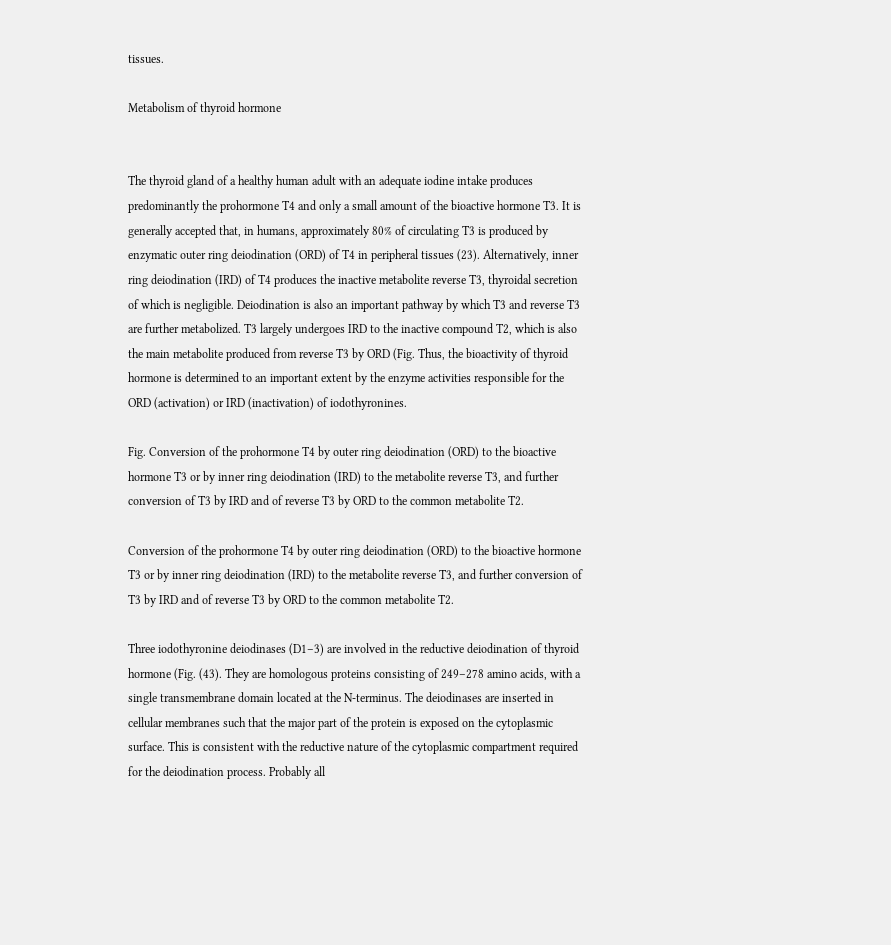tissues.

Metabolism of thyroid hormone


The thyroid gland of a healthy human adult with an adequate iodine intake produces predominantly the prohormone T4 and only a small amount of the bioactive hormone T3. It is generally accepted that, in humans, approximately 80% of circulating T3 is produced by enzymatic outer ring deiodination (ORD) of T4 in peripheral tissues (23). Alternatively, inner ring deiodination (IRD) of T4 produces the inactive metabolite reverse T3, thyroidal secretion of which is negligible. Deiodination is also an important pathway by which T3 and reverse T3 are further metabolized. T3 largely undergoes IRD to the inactive compound T2, which is also the main metabolite produced from reverse T3 by ORD (Fig. Thus, the bioactivity of thyroid hormone is determined to an important extent by the enzyme activities responsible for the ORD (activation) or IRD (inactivation) of iodothyronines.

Fig. Conversion of the prohormone T4 by outer ring deiodination (ORD) to the bioactive hormone T3 or by inner ring deiodination (IRD) to the metabolite reverse T3, and further conversion of T3 by IRD and of reverse T3 by ORD to the common metabolite T2.

Conversion of the prohormone T4 by outer ring deiodination (ORD) to the bioactive hormone T3 or by inner ring deiodination (IRD) to the metabolite reverse T3, and further conversion of T3 by IRD and of reverse T3 by ORD to the common metabolite T2.

Three iodothyronine deiodinases (D1–3) are involved in the reductive deiodination of thyroid hormone (Fig. (43). They are homologous proteins consisting of 249–278 amino acids, with a single transmembrane domain located at the N-terminus. The deiodinases are inserted in cellular membranes such that the major part of the protein is exposed on the cytoplasmic surface. This is consistent with the reductive nature of the cytoplasmic compartment required for the deiodination process. Probably all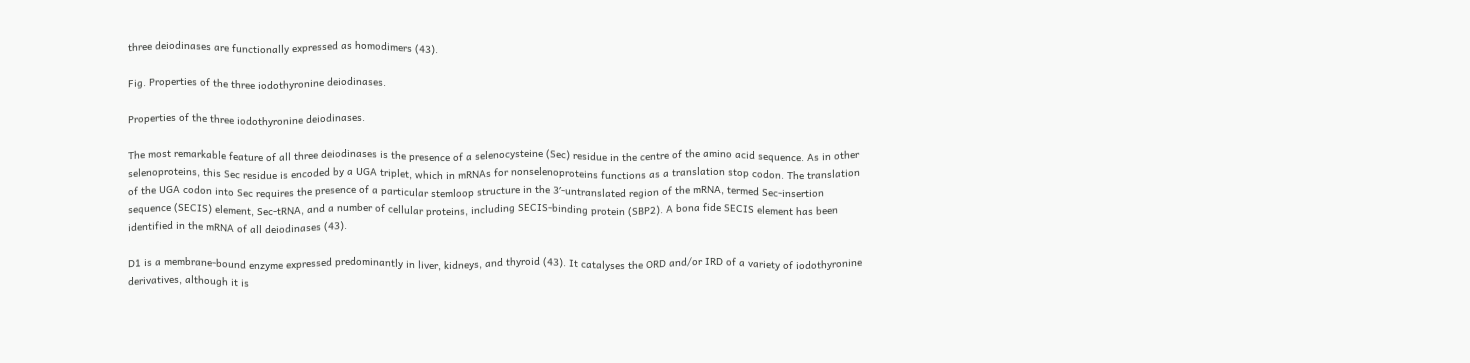three deiodinases are functionally expressed as homodimers (43).

Fig. Properties of the three iodothyronine deiodinases.

Properties of the three iodothyronine deiodinases.

The most remarkable feature of all three deiodinases is the presence of a selenocysteine (Sec) residue in the centre of the amino acid sequence. As in other selenoproteins, this Sec residue is encoded by a UGA triplet, which in mRNAs for nonselenoproteins functions as a translation stop codon. The translation of the UGA codon into Sec requires the presence of a particular stemloop structure in the 3′-untranslated region of the mRNA, termed Sec-insertion sequence (SECIS) element, Sec-tRNA, and a number of cellular proteins, including SECIS-binding protein (SBP2). A bona fide SECIS element has been identified in the mRNA of all deiodinases (43).

D1 is a membrane-bound enzyme expressed predominantly in liver, kidneys, and thyroid (43). It catalyses the ORD and/or IRD of a variety of iodothyronine derivatives, although it is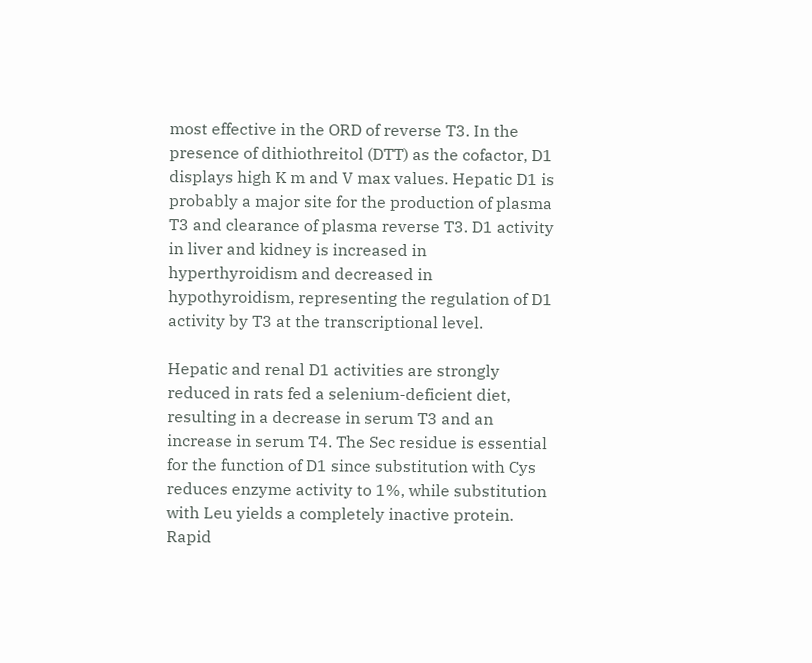most effective in the ORD of reverse T3. In the presence of dithiothreitol (DTT) as the cofactor, D1 displays high K m and V max values. Hepatic D1 is probably a major site for the production of plasma T3 and clearance of plasma reverse T3. D1 activity in liver and kidney is increased in hyperthyroidism and decreased in hypothyroidism, representing the regulation of D1 activity by T3 at the transcriptional level.

Hepatic and renal D1 activities are strongly reduced in rats fed a selenium-deficient diet, resulting in a decrease in serum T3 and an increase in serum T4. The Sec residue is essential for the function of D1 since substitution with Cys reduces enzyme activity to 1%, while substitution with Leu yields a completely inactive protein. Rapid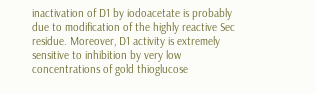inactivation of D1 by iodoacetate is probably due to modification of the highly reactive Sec residue. Moreover, D1 activity is extremely sensitive to inhibition by very low concentrations of gold thioglucose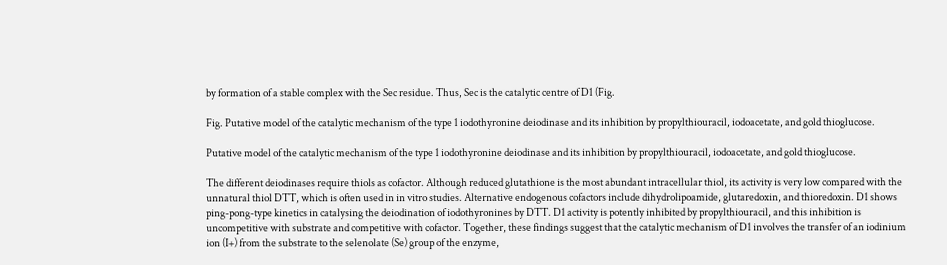by formation of a stable complex with the Sec residue. Thus, Sec is the catalytic centre of D1 (Fig.

Fig. Putative model of the catalytic mechanism of the type 1 iodothyronine deiodinase and its inhibition by propylthiouracil, iodoacetate, and gold thioglucose.

Putative model of the catalytic mechanism of the type 1 iodothyronine deiodinase and its inhibition by propylthiouracil, iodoacetate, and gold thioglucose.

The different deiodinases require thiols as cofactor. Although reduced glutathione is the most abundant intracellular thiol, its activity is very low compared with the unnatural thiol DTT, which is often used in in vitro studies. Alternative endogenous cofactors include dihydrolipoamide, glutaredoxin, and thioredoxin. D1 shows ping-pong-type kinetics in catalysing the deiodination of iodothyronines by DTT. D1 activity is potently inhibited by propylthiouracil, and this inhibition is uncompetitive with substrate and competitive with cofactor. Together, these findings suggest that the catalytic mechanism of D1 involves the transfer of an iodinium ion (I+) from the substrate to the selenolate (Se) group of the enzyme,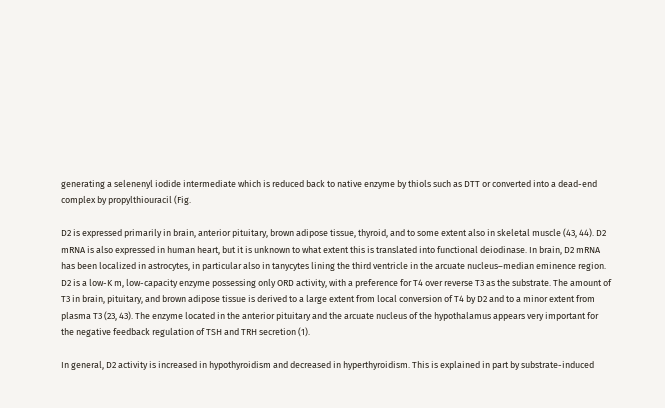generating a selenenyl iodide intermediate which is reduced back to native enzyme by thiols such as DTT or converted into a dead-end complex by propylthiouracil (Fig.

D2 is expressed primarily in brain, anterior pituitary, brown adipose tissue, thyroid, and to some extent also in skeletal muscle (43, 44). D2 mRNA is also expressed in human heart, but it is unknown to what extent this is translated into functional deiodinase. In brain, D2 mRNA has been localized in astrocytes, in particular also in tanycytes lining the third ventricle in the arcuate nucleus–median eminence region. D2 is a low-K m, low-capacity enzyme possessing only ORD activity, with a preference for T4 over reverse T3 as the substrate. The amount of T3 in brain, pituitary, and brown adipose tissue is derived to a large extent from local conversion of T4 by D2 and to a minor extent from plasma T3 (23, 43). The enzyme located in the anterior pituitary and the arcuate nucleus of the hypothalamus appears very important for the negative feedback regulation of TSH and TRH secretion (1).

In general, D2 activity is increased in hypothyroidism and decreased in hyperthyroidism. This is explained in part by substrate-induced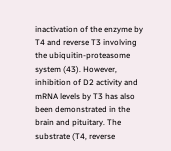inactivation of the enzyme by T4 and reverse T3 involving the ubiquitin-proteasome system (43). However, inhibition of D2 activity and mRNA levels by T3 has also been demonstrated in the brain and pituitary. The substrate (T4, reverse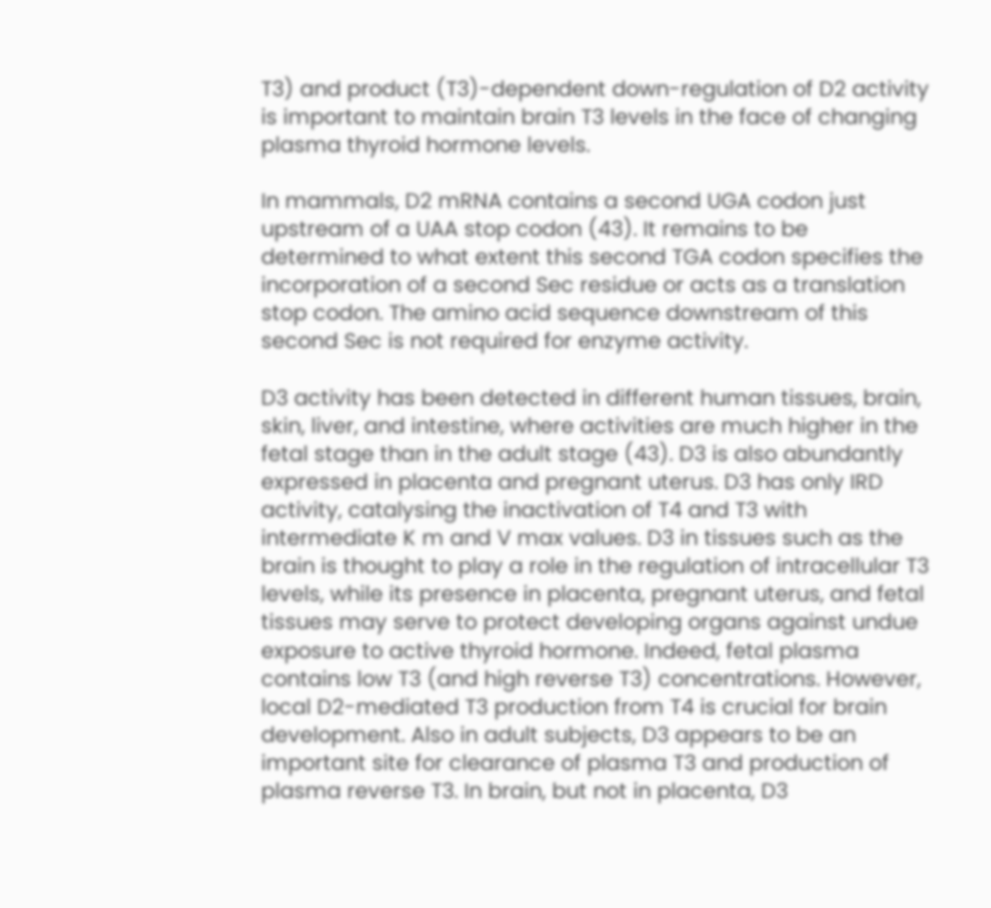T3) and product (T3)-dependent down-regulation of D2 activity is important to maintain brain T3 levels in the face of changing plasma thyroid hormone levels.

In mammals, D2 mRNA contains a second UGA codon just upstream of a UAA stop codon (43). It remains to be determined to what extent this second TGA codon specifies the incorporation of a second Sec residue or acts as a translation stop codon. The amino acid sequence downstream of this second Sec is not required for enzyme activity.

D3 activity has been detected in different human tissues, brain, skin, liver, and intestine, where activities are much higher in the fetal stage than in the adult stage (43). D3 is also abundantly expressed in placenta and pregnant uterus. D3 has only IRD activity, catalysing the inactivation of T4 and T3 with intermediate K m and V max values. D3 in tissues such as the brain is thought to play a role in the regulation of intracellular T3 levels, while its presence in placenta, pregnant uterus, and fetal tissues may serve to protect developing organs against undue exposure to active thyroid hormone. Indeed, fetal plasma contains low T3 (and high reverse T3) concentrations. However, local D2-mediated T3 production from T4 is crucial for brain development. Also in adult subjects, D3 appears to be an important site for clearance of plasma T3 and production of plasma reverse T3. In brain, but not in placenta, D3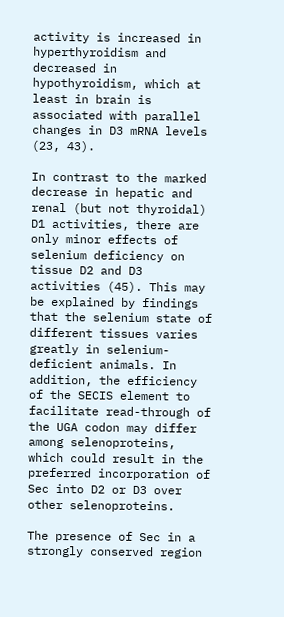activity is increased in hyperthyroidism and decreased in hypothyroidism, which at least in brain is associated with parallel changes in D3 mRNA levels (23, 43).

In contrast to the marked decrease in hepatic and renal (but not thyroidal) D1 activities, there are only minor effects of selenium deficiency on tissue D2 and D3 activities (45). This may be explained by findings that the selenium state of different tissues varies greatly in selenium-deficient animals. In addition, the efficiency of the SECIS element to facilitate read-through of the UGA codon may differ among selenoproteins, which could result in the preferred incorporation of Sec into D2 or D3 over other selenoproteins.

The presence of Sec in a strongly conserved region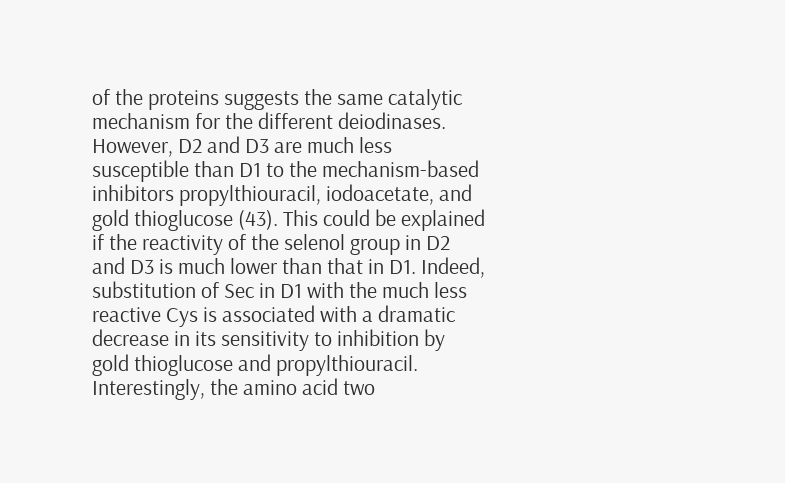of the proteins suggests the same catalytic mechanism for the different deiodinases. However, D2 and D3 are much less susceptible than D1 to the mechanism-based inhibitors propylthiouracil, iodoacetate, and gold thioglucose (43). This could be explained if the reactivity of the selenol group in D2 and D3 is much lower than that in D1. Indeed, substitution of Sec in D1 with the much less reactive Cys is associated with a dramatic decrease in its sensitivity to inhibition by gold thioglucose and propylthiouracil. Interestingly, the amino acid two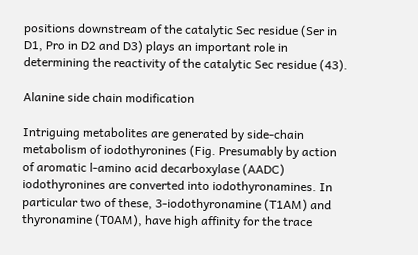positions downstream of the catalytic Sec residue (Ser in D1, Pro in D2 and D3) plays an important role in determining the reactivity of the catalytic Sec residue (43).

Alanine side chain modification

Intriguing metabolites are generated by side-chain metabolism of iodothyronines (Fig. Presumably by action of aromatic l-amino acid decarboxylase (AADC) iodothyronines are converted into iodothyronamines. In particular two of these, 3-iodothyronamine (T1AM) and thyronamine (T0AM), have high affinity for the trace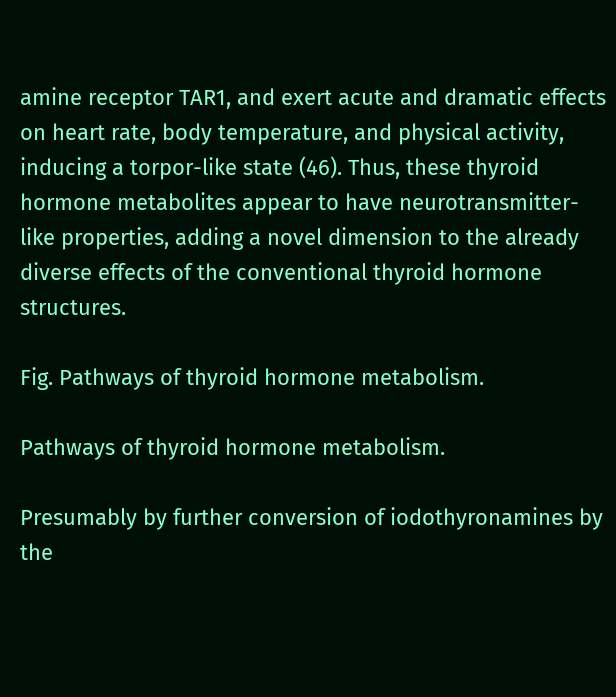amine receptor TAR1, and exert acute and dramatic effects on heart rate, body temperature, and physical activity, inducing a torpor-like state (46). Thus, these thyroid hormone metabolites appear to have neurotransmitter-like properties, adding a novel dimension to the already diverse effects of the conventional thyroid hormone structures.

Fig. Pathways of thyroid hormone metabolism.

Pathways of thyroid hormone metabolism.

Presumably by further conversion of iodothyronamines by the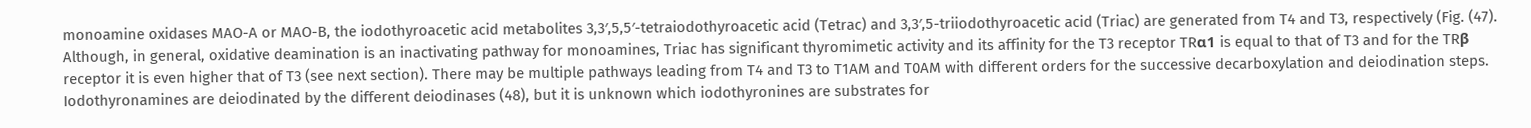monoamine oxidases MAO-A or MAO-B, the iodothyroacetic acid metabolites 3,3′,5,5′-tetraiodothyroacetic acid (Tetrac) and 3,3′,5-triiodothyroacetic acid (Triac) are generated from T4 and T3, respectively (Fig. (47). Although, in general, oxidative deamination is an inactivating pathway for monoamines, Triac has significant thyromimetic activity and its affinity for the T3 receptor TRα1 is equal to that of T3 and for the TRβ receptor it is even higher that of T3 (see next section). There may be multiple pathways leading from T4 and T3 to T1AM and T0AM with different orders for the successive decarboxylation and deiodination steps. Iodothyronamines are deiodinated by the different deiodinases (48), but it is unknown which iodothyronines are substrates for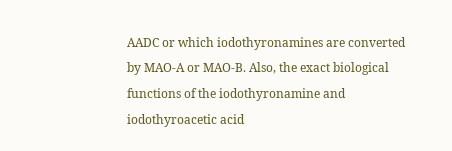AADC or which iodothyronamines are converted by MAO-A or MAO-B. Also, the exact biological functions of the iodothyronamine and iodothyroacetic acid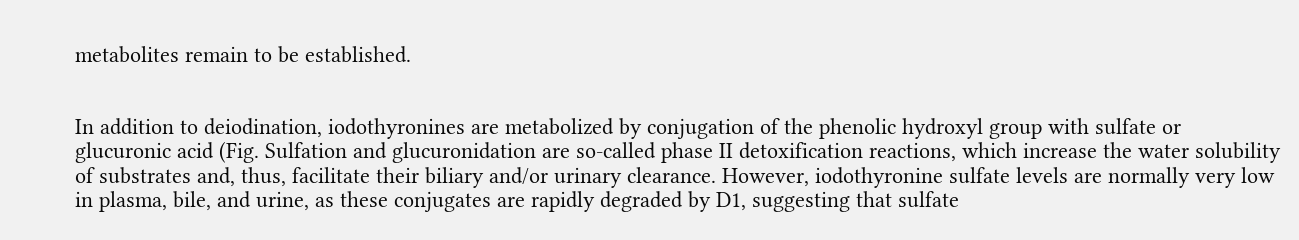metabolites remain to be established.


In addition to deiodination, iodothyronines are metabolized by conjugation of the phenolic hydroxyl group with sulfate or glucuronic acid (Fig. Sulfation and glucuronidation are so-called phase II detoxification reactions, which increase the water solubility of substrates and, thus, facilitate their biliary and/or urinary clearance. However, iodothyronine sulfate levels are normally very low in plasma, bile, and urine, as these conjugates are rapidly degraded by D1, suggesting that sulfate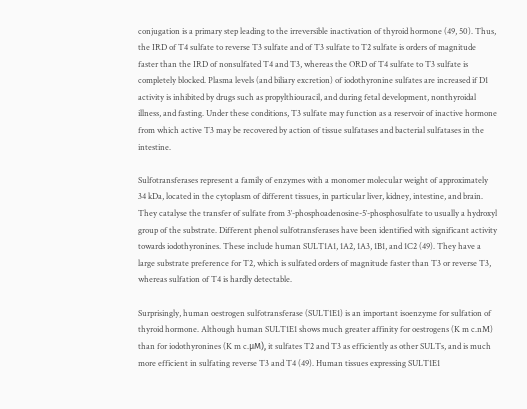conjugation is a primary step leading to the irreversible inactivation of thyroid hormone (49, 50). Thus, the IRD of T4 sulfate to reverse T3 sulfate and of T3 sulfate to T2 sulfate is orders of magnitude faster than the IRD of nonsulfated T4 and T3, whereas the ORD of T4 sulfate to T3 sulfate is completely blocked. Plasma levels (and biliary excretion) of iodothyronine sulfates are increased if D1 activity is inhibited by drugs such as propylthiouracil, and during fetal development, nonthyroidal illness, and fasting. Under these conditions, T3 sulfate may function as a reservoir of inactive hormone from which active T3 may be recovered by action of tissue sulfatases and bacterial sulfatases in the intestine.

Sulfotransferases represent a family of enzymes with a monomer molecular weight of approximately 34 kDa, located in the cytoplasm of different tissues, in particular liver, kidney, intestine, and brain. They catalyse the transfer of sulfate from 3′-phosphoadenosine-5′-phosphosulfate to usually a hydroxyl group of the substrate. Different phenol sulfotransferases have been identified with significant activity towards iodothyronines. These include human SULT1A1, 1A2, 1A3, 1B1, and 1C2 (49). They have a large substrate preference for T2, which is sulfated orders of magnitude faster than T3 or reverse T3, whereas sulfation of T4 is hardly detectable.

Surprisingly, human oestrogen sulfotransferase (SULT1E1) is an important isoenzyme for sulfation of thyroid hormone. Although human SULT1E1 shows much greater affinity for oestrogens (K m c.nM) than for iodothyronines (K m c.μM), it sulfates T2 and T3 as efficiently as other SULTs, and is much more efficient in sulfating reverse T3 and T4 (49). Human tissues expressing SULT1E1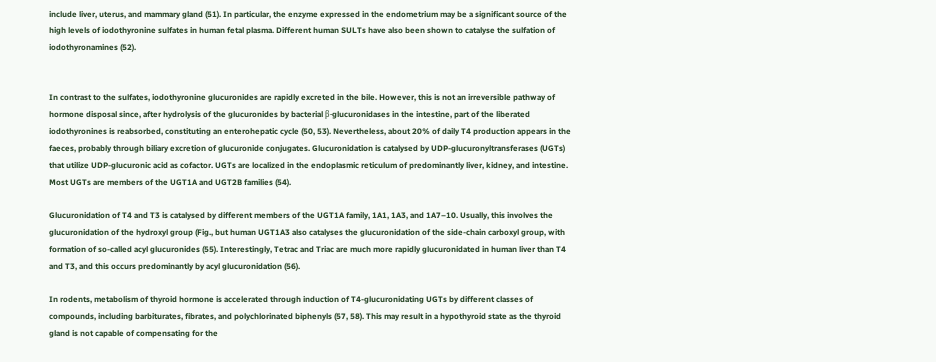include liver, uterus, and mammary gland (51). In particular, the enzyme expressed in the endometrium may be a significant source of the high levels of iodothyronine sulfates in human fetal plasma. Different human SULTs have also been shown to catalyse the sulfation of iodothyronamines (52).


In contrast to the sulfates, iodothyronine glucuronides are rapidly excreted in the bile. However, this is not an irreversible pathway of hormone disposal since, after hydrolysis of the glucuronides by bacterial β-glucuronidases in the intestine, part of the liberated iodothyronines is reabsorbed, constituting an enterohepatic cycle (50, 53). Nevertheless, about 20% of daily T4 production appears in the faeces, probably through biliary excretion of glucuronide conjugates. Glucuronidation is catalysed by UDP-glucuronyltransferases (UGTs) that utilize UDP-glucuronic acid as cofactor. UGTs are localized in the endoplasmic reticulum of predominantly liver, kidney, and intestine. Most UGTs are members of the UGT1A and UGT2B families (54).

Glucuronidation of T4 and T3 is catalysed by different members of the UGT1A family, 1A1, 1A3, and 1A7–10. Usually, this involves the glucuronidation of the hydroxyl group (Fig., but human UGT1A3 also catalyses the glucuronidation of the side-chain carboxyl group, with formation of so-called acyl glucuronides (55). Interestingly, Tetrac and Triac are much more rapidly glucuronidated in human liver than T4 and T3, and this occurs predominantly by acyl glucuronidation (56).

In rodents, metabolism of thyroid hormone is accelerated through induction of T4-glucuronidating UGTs by different classes of compounds, including barbiturates, fibrates, and polychlorinated biphenyls (57, 58). This may result in a hypothyroid state as the thyroid gland is not capable of compensating for the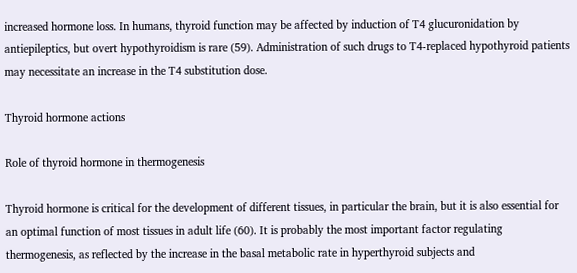increased hormone loss. In humans, thyroid function may be affected by induction of T4 glucuronidation by antiepileptics, but overt hypothyroidism is rare (59). Administration of such drugs to T4-replaced hypothyroid patients may necessitate an increase in the T4 substitution dose.

Thyroid hormone actions

Role of thyroid hormone in thermogenesis

Thyroid hormone is critical for the development of different tissues, in particular the brain, but it is also essential for an optimal function of most tissues in adult life (60). It is probably the most important factor regulating thermogenesis, as reflected by the increase in the basal metabolic rate in hyperthyroid subjects and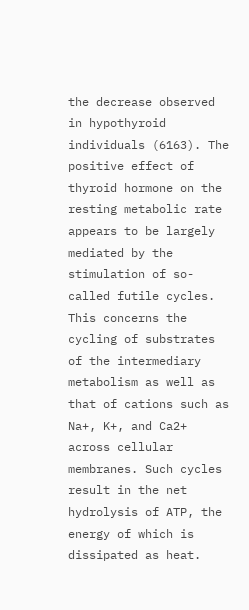the decrease observed in hypothyroid individuals (6163). The positive effect of thyroid hormone on the resting metabolic rate appears to be largely mediated by the stimulation of so-called futile cycles. This concerns the cycling of substrates of the intermediary metabolism as well as that of cations such as Na+, K+, and Ca2+ across cellular membranes. Such cycles result in the net hydrolysis of ATP, the energy of which is dissipated as heat.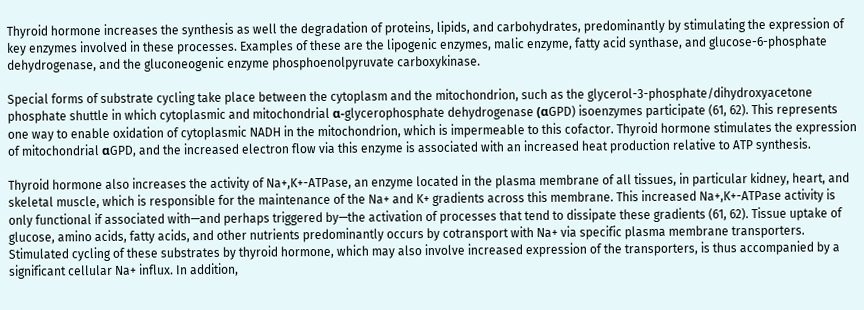Thyroid hormone increases the synthesis as well the degradation of proteins, lipids, and carbohydrates, predominantly by stimulating the expression of key enzymes involved in these processes. Examples of these are the lipogenic enzymes, malic enzyme, fatty acid synthase, and glucose-6-phosphate dehydrogenase, and the gluconeogenic enzyme phosphoenolpyruvate carboxykinase.

Special forms of substrate cycling take place between the cytoplasm and the mitochondrion, such as the glycerol-3-phosphate/dihydroxyacetone phosphate shuttle in which cytoplasmic and mitochondrial α-glycerophosphate dehydrogenase (αGPD) isoenzymes participate (61, 62). This represents one way to enable oxidation of cytoplasmic NADH in the mitochondrion, which is impermeable to this cofactor. Thyroid hormone stimulates the expression of mitochondrial αGPD, and the increased electron flow via this enzyme is associated with an increased heat production relative to ATP synthesis.

Thyroid hormone also increases the activity of Na+,K+-ATPase, an enzyme located in the plasma membrane of all tissues, in particular kidney, heart, and skeletal muscle, which is responsible for the maintenance of the Na+ and K+ gradients across this membrane. This increased Na+,K+-ATPase activity is only functional if associated with—and perhaps triggered by—the activation of processes that tend to dissipate these gradients (61, 62). Tissue uptake of glucose, amino acids, fatty acids, and other nutrients predominantly occurs by cotransport with Na+ via specific plasma membrane transporters. Stimulated cycling of these substrates by thyroid hormone, which may also involve increased expression of the transporters, is thus accompanied by a significant cellular Na+ influx. In addition,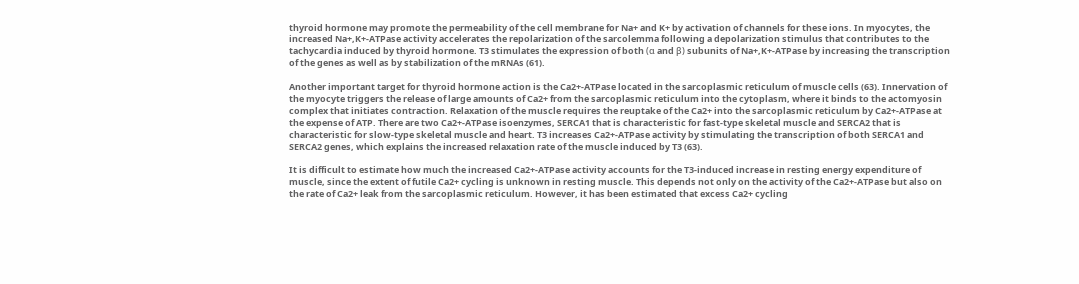thyroid hormone may promote the permeability of the cell membrane for Na+ and K+ by activation of channels for these ions. In myocytes, the increased Na+,K+-ATPase activity accelerates the repolarization of the sarcolemma following a depolarization stimulus that contributes to the tachycardia induced by thyroid hormone. T3 stimulates the expression of both (α and β) subunits of Na+,K+-ATPase by increasing the transcription of the genes as well as by stabilization of the mRNAs (61).

Another important target for thyroid hormone action is the Ca2+-ATPase located in the sarcoplasmic reticulum of muscle cells (63). Innervation of the myocyte triggers the release of large amounts of Ca2+ from the sarcoplasmic reticulum into the cytoplasm, where it binds to the actomyosin complex that initiates contraction. Relaxation of the muscle requires the reuptake of the Ca2+ into the sarcoplasmic reticulum by Ca2+-ATPase at the expense of ATP. There are two Ca2+-ATPase isoenzymes, SERCA1 that is characteristic for fast-type skeletal muscle and SERCA2 that is characteristic for slow-type skeletal muscle and heart. T3 increases Ca2+-ATPase activity by stimulating the transcription of both SERCA1 and SERCA2 genes, which explains the increased relaxation rate of the muscle induced by T3 (63).

It is difficult to estimate how much the increased Ca2+-ATPase activity accounts for the T3-induced increase in resting energy expenditure of muscle, since the extent of futile Ca2+ cycling is unknown in resting muscle. This depends not only on the activity of the Ca2+-ATPase but also on the rate of Ca2+ leak from the sarcoplasmic reticulum. However, it has been estimated that excess Ca2+ cycling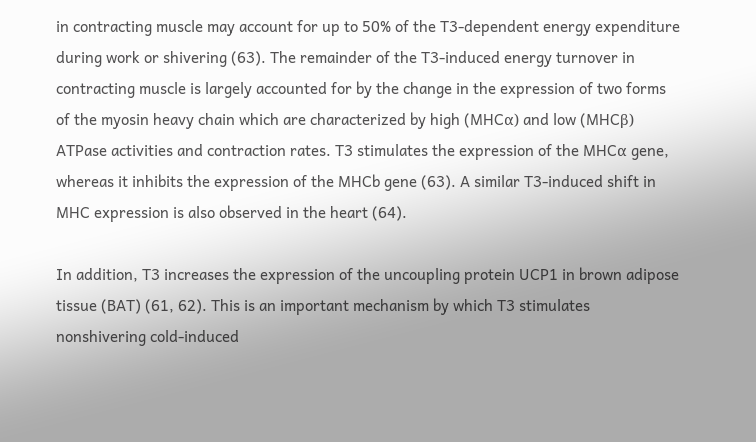in contracting muscle may account for up to 50% of the T3-dependent energy expenditure during work or shivering (63). The remainder of the T3-induced energy turnover in contracting muscle is largely accounted for by the change in the expression of two forms of the myosin heavy chain which are characterized by high (MHCα) and low (MHCβ) ATPase activities and contraction rates. T3 stimulates the expression of the MHCα gene, whereas it inhibits the expression of the MHCb gene (63). A similar T3-induced shift in MHC expression is also observed in the heart (64).

In addition, T3 increases the expression of the uncoupling protein UCP1 in brown adipose tissue (BAT) (61, 62). This is an important mechanism by which T3 stimulates nonshivering cold-induced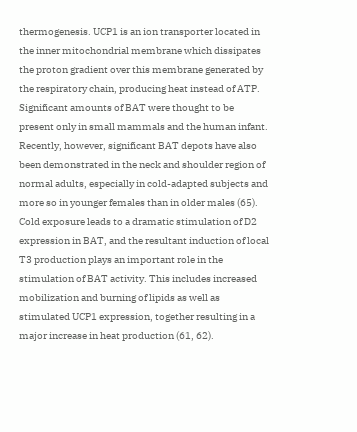thermogenesis. UCP1 is an ion transporter located in the inner mitochondrial membrane which dissipates the proton gradient over this membrane generated by the respiratory chain, producing heat instead of ATP. Significant amounts of BAT were thought to be present only in small mammals and the human infant. Recently, however, significant BAT depots have also been demonstrated in the neck and shoulder region of normal adults, especially in cold-adapted subjects and more so in younger females than in older males (65). Cold exposure leads to a dramatic stimulation of D2 expression in BAT, and the resultant induction of local T3 production plays an important role in the stimulation of BAT activity. This includes increased mobilization and burning of lipids as well as stimulated UCP1 expression, together resulting in a major increase in heat production (61, 62).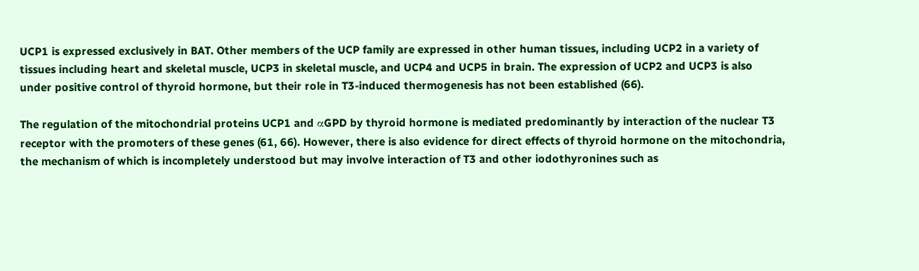UCP1 is expressed exclusively in BAT. Other members of the UCP family are expressed in other human tissues, including UCP2 in a variety of tissues including heart and skeletal muscle, UCP3 in skeletal muscle, and UCP4 and UCP5 in brain. The expression of UCP2 and UCP3 is also under positive control of thyroid hormone, but their role in T3-induced thermogenesis has not been established (66).

The regulation of the mitochondrial proteins UCP1 and αGPD by thyroid hormone is mediated predominantly by interaction of the nuclear T3 receptor with the promoters of these genes (61, 66). However, there is also evidence for direct effects of thyroid hormone on the mitochondria, the mechanism of which is incompletely understood but may involve interaction of T3 and other iodothyronines such as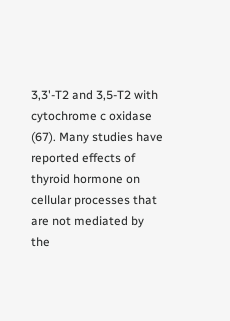3,3'-T2 and 3,5-T2 with cytochrome c oxidase (67). Many studies have reported effects of thyroid hormone on cellular processes that are not mediated by the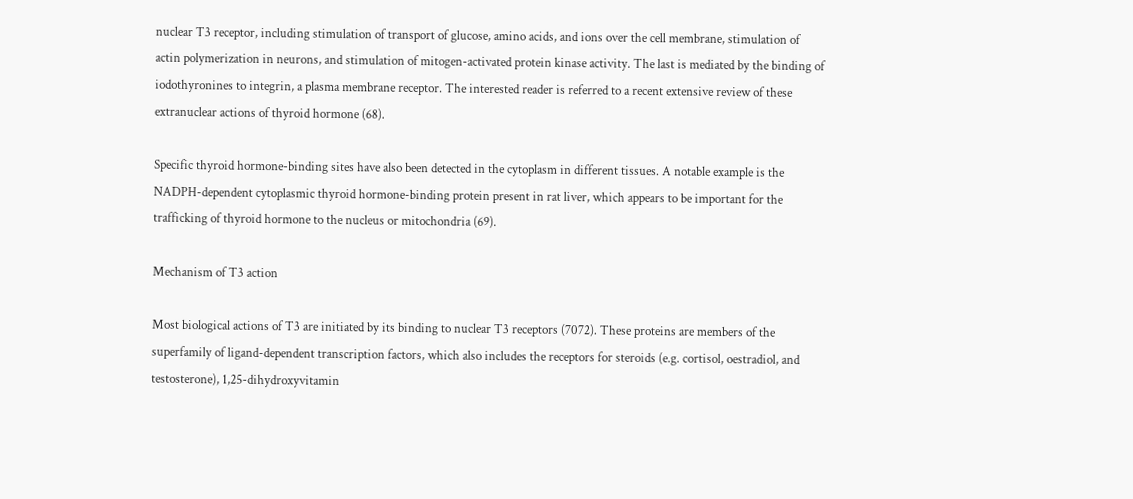nuclear T3 receptor, including stimulation of transport of glucose, amino acids, and ions over the cell membrane, stimulation of actin polymerization in neurons, and stimulation of mitogen-activated protein kinase activity. The last is mediated by the binding of iodothyronines to integrin, a plasma membrane receptor. The interested reader is referred to a recent extensive review of these extranuclear actions of thyroid hormone (68).

Specific thyroid hormone-binding sites have also been detected in the cytoplasm in different tissues. A notable example is the NADPH-dependent cytoplasmic thyroid hormone-binding protein present in rat liver, which appears to be important for the trafficking of thyroid hormone to the nucleus or mitochondria (69).

Mechanism of T3 action

Most biological actions of T3 are initiated by its binding to nuclear T3 receptors (7072). These proteins are members of the superfamily of ligand-dependent transcription factors, which also includes the receptors for steroids (e.g. cortisol, oestradiol, and testosterone), 1,25-dihydroxyvitamin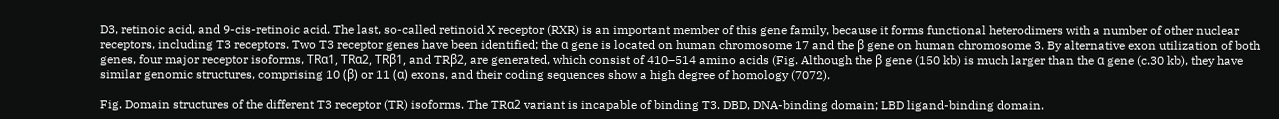D3, retinoic acid, and 9-cis-retinoic acid. The last, so-called retinoid X receptor (RXR) is an important member of this gene family, because it forms functional heterodimers with a number of other nuclear receptors, including T3 receptors. Two T3 receptor genes have been identified; the α gene is located on human chromosome 17 and the β gene on human chromosome 3. By alternative exon utilization of both genes, four major receptor isoforms, TRα1, TRα2, TRβ1, and TRβ2, are generated, which consist of 410–514 amino acids (Fig. Although the β gene (150 kb) is much larger than the α gene (c.30 kb), they have similar genomic structures, comprising 10 (β) or 11 (α) exons, and their coding sequences show a high degree of homology (7072).

Fig. Domain structures of the different T3 receptor (TR) isoforms. The TRα2 variant is incapable of binding T3. DBD, DNA-binding domain; LBD ligand-binding domain.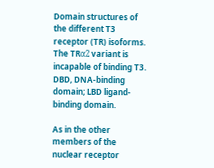Domain structures of the different T3 receptor (TR) isoforms. The TRα2 variant is incapable of binding T3. DBD, DNA-binding domain; LBD ligand-binding domain.

As in the other members of the nuclear receptor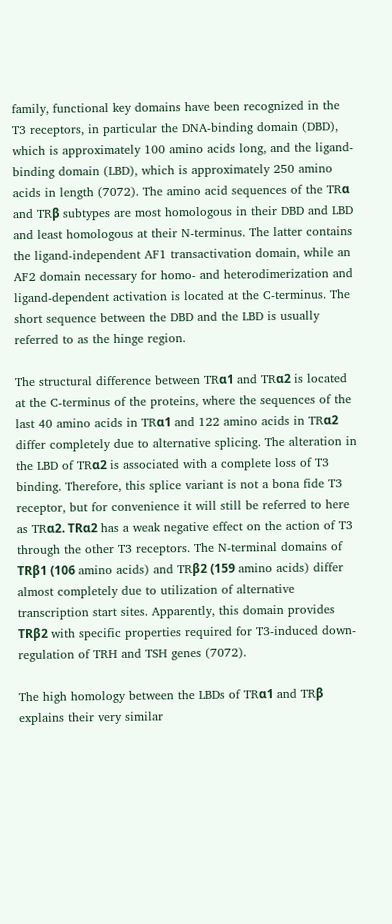family, functional key domains have been recognized in the T3 receptors, in particular the DNA-binding domain (DBD), which is approximately 100 amino acids long, and the ligand-binding domain (LBD), which is approximately 250 amino acids in length (7072). The amino acid sequences of the TRα and TRβ subtypes are most homologous in their DBD and LBD and least homologous at their N-terminus. The latter contains the ligand-independent AF1 transactivation domain, while an AF2 domain necessary for homo- and heterodimerization and ligand-dependent activation is located at the C-terminus. The short sequence between the DBD and the LBD is usually referred to as the hinge region.

The structural difference between TRα1 and TRα2 is located at the C-terminus of the proteins, where the sequences of the last 40 amino acids in TRα1 and 122 amino acids in TRα2 differ completely due to alternative splicing. The alteration in the LBD of TRα2 is associated with a complete loss of T3 binding. Therefore, this splice variant is not a bona fide T3 receptor, but for convenience it will still be referred to here as TRα2. TRα2 has a weak negative effect on the action of T3 through the other T3 receptors. The N-terminal domains of TRβ1 (106 amino acids) and TRβ2 (159 amino acids) differ almost completely due to utilization of alternative transcription start sites. Apparently, this domain provides TRβ2 with specific properties required for T3-induced down-regulation of TRH and TSH genes (7072).

The high homology between the LBDs of TRα1 and TRβ explains their very similar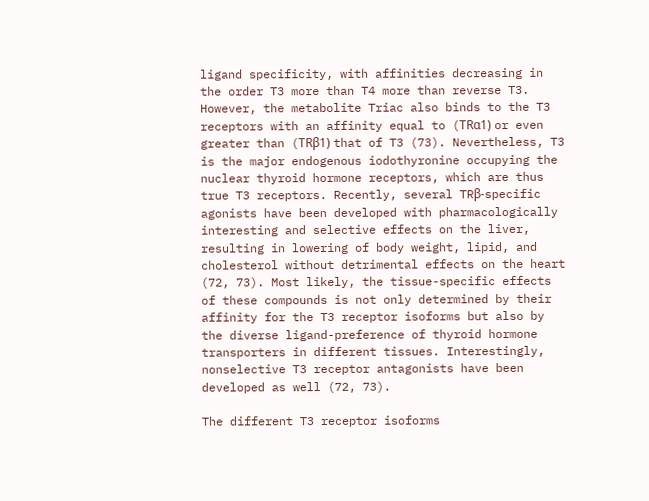ligand specificity, with affinities decreasing in the order T3 more than T4 more than reverse T3. However, the metabolite Triac also binds to the T3 receptors with an affinity equal to (TRα1) or even greater than (TRβ1) that of T3 (73). Nevertheless, T3 is the major endogenous iodothyronine occupying the nuclear thyroid hormone receptors, which are thus true T3 receptors. Recently, several TRβ-specific agonists have been developed with pharmacologically interesting and selective effects on the liver, resulting in lowering of body weight, lipid, and cholesterol without detrimental effects on the heart (72, 73). Most likely, the tissue-specific effects of these compounds is not only determined by their affinity for the T3 receptor isoforms but also by the diverse ligand-preference of thyroid hormone transporters in different tissues. Interestingly, nonselective T3 receptor antagonists have been developed as well (72, 73).

The different T3 receptor isoforms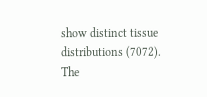show distinct tissue distributions (7072). The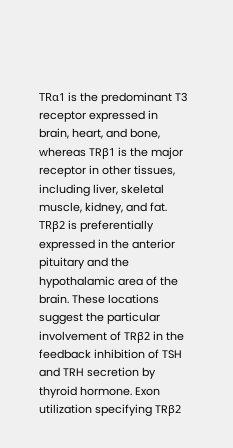TRα1 is the predominant T3 receptor expressed in brain, heart, and bone, whereas TRβ1 is the major receptor in other tissues, including liver, skeletal muscle, kidney, and fat. TRβ2 is preferentially expressed in the anterior pituitary and the hypothalamic area of the brain. These locations suggest the particular involvement of TRβ2 in the feedback inhibition of TSH and TRH secretion by thyroid hormone. Exon utilization specifying TRβ2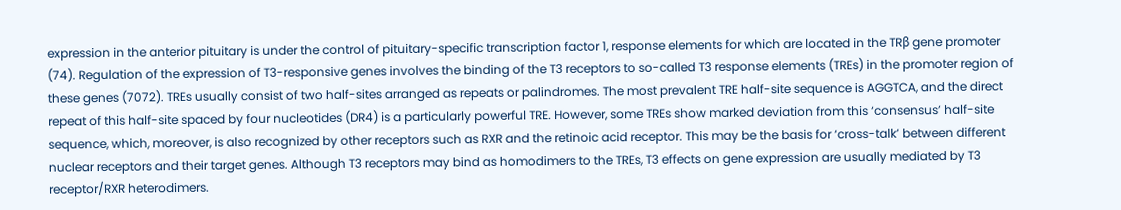expression in the anterior pituitary is under the control of pituitary-specific transcription factor 1, response elements for which are located in the TRβ gene promoter (74). Regulation of the expression of T3-responsive genes involves the binding of the T3 receptors to so-called T3 response elements (TREs) in the promoter region of these genes (7072). TREs usually consist of two half-sites arranged as repeats or palindromes. The most prevalent TRE half-site sequence is AGGTCA, and the direct repeat of this half-site spaced by four nucleotides (DR4) is a particularly powerful TRE. However, some TREs show marked deviation from this ‘consensus’ half-site sequence, which, moreover, is also recognized by other receptors such as RXR and the retinoic acid receptor. This may be the basis for ‘cross-talk’ between different nuclear receptors and their target genes. Although T3 receptors may bind as homodimers to the TREs, T3 effects on gene expression are usually mediated by T3 receptor/RXR heterodimers.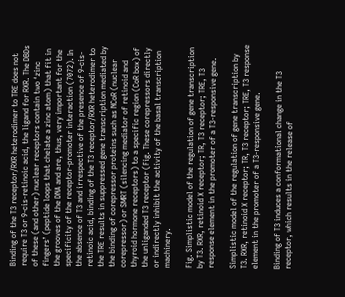Binding of the T3 receptor/RXR heterodimer to TRE does not require T3 or 9-cis-retinoic acid, the ligand for RXR. The DBDs of these (and other) nuclear receptors contain two ‘zinc fingers’ (peptide loops that chelate a zinc atom) that fit in the grooves of the DNA and are, thus, very important for the specificity of the receptor-promoter interaction (7072). In the absence of T3 and irrespective of the presence of 9-cis-retinoic acid, binding of the T3 receptor/RXR heterodimer to the TRE results in suppressed gene transcription mediated by the binding of corepressor proteins such as NCoR (nuclear corepressor) or SMRT (silencing mediator of retinoid and thyroid hormone receptors) to a specific region (CoR box) of the unliganded T3 receptor (Fig. These corepressors directly or indirectly inhibit the activity of the basal transcription machinery.

Fig. Simplistic model of the regulation of gene transcription by T3. RXR, retinoid X receptor; TR, T3 receptor; TRE, T3 response element in the promoter of a T3-responsive gene.

Simplistic model of the regulation of gene transcription by T3. RXR, retinoid X receptor; TR, T3 receptor; TRE, T3 response element in the promoter of a T3-responsive gene.

Binding of T3 induces a conformational change in the T3 receptor, which results in the release of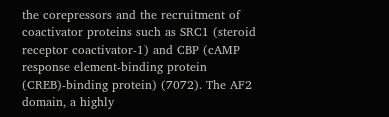the corepressors and the recruitment of coactivator proteins such as SRC1 (steroid receptor coactivator-1) and CBP (cAMP response element-binding protein (CREB)-binding protein) (7072). The AF2 domain, a highly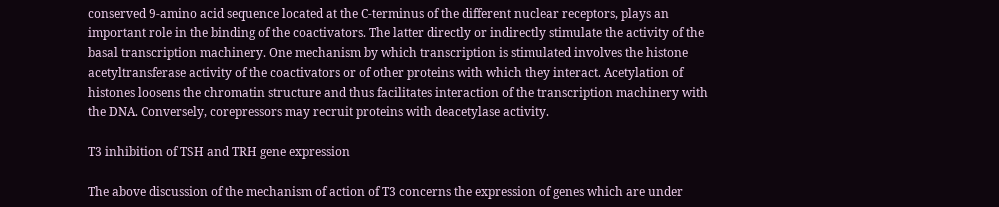conserved 9-amino acid sequence located at the C-terminus of the different nuclear receptors, plays an important role in the binding of the coactivators. The latter directly or indirectly stimulate the activity of the basal transcription machinery. One mechanism by which transcription is stimulated involves the histone acetyltransferase activity of the coactivators or of other proteins with which they interact. Acetylation of histones loosens the chromatin structure and thus facilitates interaction of the transcription machinery with the DNA. Conversely, corepressors may recruit proteins with deacetylase activity.

T3 inhibition of TSH and TRH gene expression

The above discussion of the mechanism of action of T3 concerns the expression of genes which are under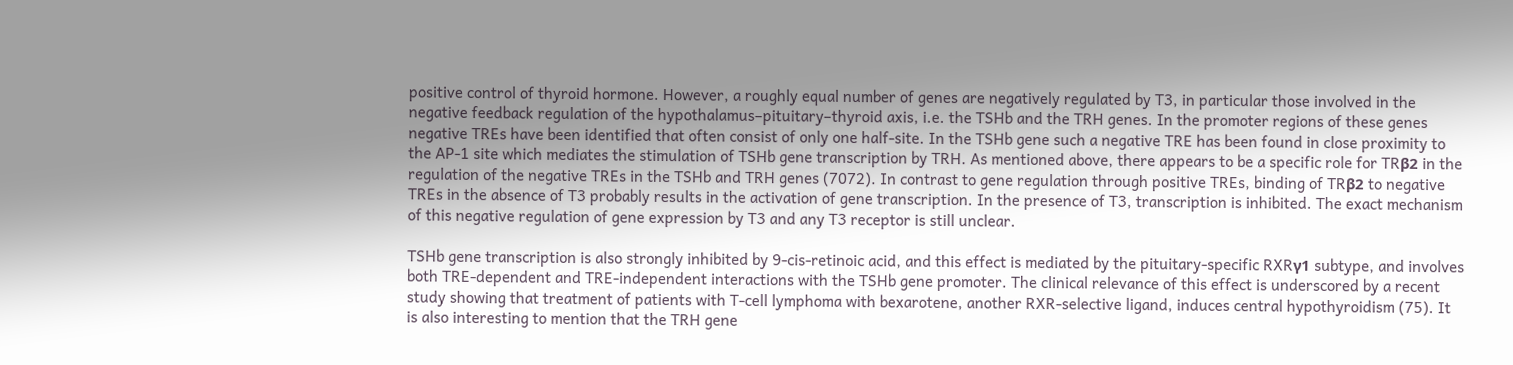positive control of thyroid hormone. However, a roughly equal number of genes are negatively regulated by T3, in particular those involved in the negative feedback regulation of the hypothalamus–pituitary–thyroid axis, i.e. the TSHb and the TRH genes. In the promoter regions of these genes negative TREs have been identified that often consist of only one half-site. In the TSHb gene such a negative TRE has been found in close proximity to the AP-1 site which mediates the stimulation of TSHb gene transcription by TRH. As mentioned above, there appears to be a specific role for TRβ2 in the regulation of the negative TREs in the TSHb and TRH genes (7072). In contrast to gene regulation through positive TREs, binding of TRβ2 to negative TREs in the absence of T3 probably results in the activation of gene transcription. In the presence of T3, transcription is inhibited. The exact mechanism of this negative regulation of gene expression by T3 and any T3 receptor is still unclear.

TSHb gene transcription is also strongly inhibited by 9-cis-retinoic acid, and this effect is mediated by the pituitary-specific RXRγ1 subtype, and involves both TRE-dependent and TRE-independent interactions with the TSHb gene promoter. The clinical relevance of this effect is underscored by a recent study showing that treatment of patients with T-cell lymphoma with bexarotene, another RXR-selective ligand, induces central hypothyroidism (75). It is also interesting to mention that the TRH gene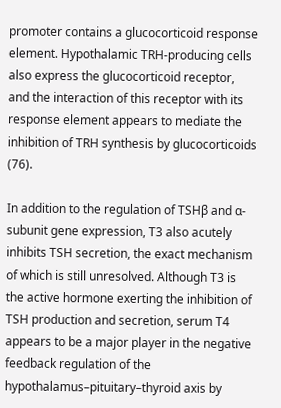promoter contains a glucocorticoid response element. Hypothalamic TRH-producing cells also express the glucocorticoid receptor, and the interaction of this receptor with its response element appears to mediate the inhibition of TRH synthesis by glucocorticoids (76).

In addition to the regulation of TSHβ and α-subunit gene expression, T3 also acutely inhibits TSH secretion, the exact mechanism of which is still unresolved. Although T3 is the active hormone exerting the inhibition of TSH production and secretion, serum T4 appears to be a major player in the negative feedback regulation of the hypothalamus–pituitary–thyroid axis by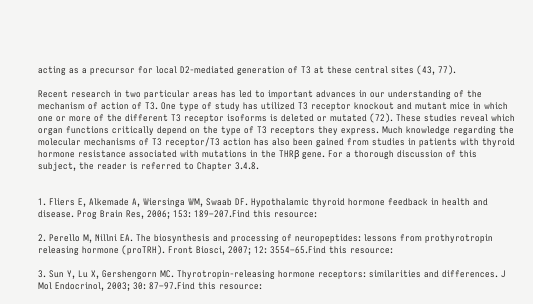acting as a precursor for local D2-mediated generation of T3 at these central sites (43, 77).

Recent research in two particular areas has led to important advances in our understanding of the mechanism of action of T3. One type of study has utilized T3 receptor knockout and mutant mice in which one or more of the different T3 receptor isoforms is deleted or mutated (72). These studies reveal which organ functions critically depend on the type of T3 receptors they express. Much knowledge regarding the molecular mechanisms of T3 receptor/T3 action has also been gained from studies in patients with thyroid hormone resistance associated with mutations in the THRβ gene. For a thorough discussion of this subject, the reader is referred to Chapter 3.4.8.


1. Fliers E, Alkemade A, Wiersinga WM, Swaab DF. Hypothalamic thyroid hormone feedback in health and disease. Prog Brain Res, 2006; 153: 189–207.Find this resource:

2. Perello M, Nillni EA. The biosynthesis and processing of neuropeptides: lessons from prothyrotropin releasing hormone (proTRH). Front Biosci, 2007; 12: 3554–65.Find this resource:

3. Sun Y, Lu X, Gershengorn MC. Thyrotropin-releasing hormone receptors: similarities and differences. J Mol Endocrinol, 2003; 30: 87–97.Find this resource: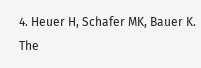4. Heuer H, Schafer MK, Bauer K. The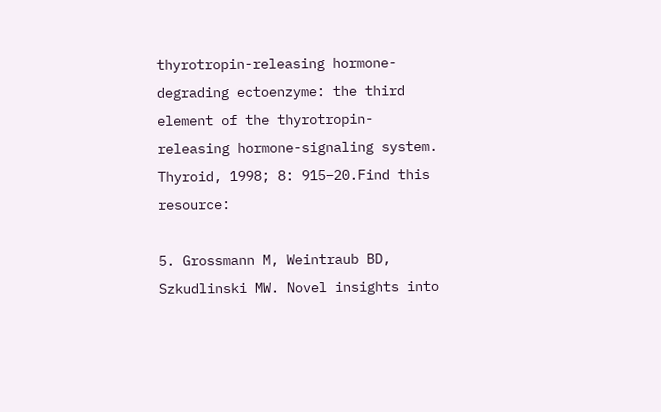thyrotropin-releasing hormone-degrading ectoenzyme: the third element of the thyrotropin-releasing hormone-signaling system. Thyroid, 1998; 8: 915–20.Find this resource:

5. Grossmann M, Weintraub BD, Szkudlinski MW. Novel insights into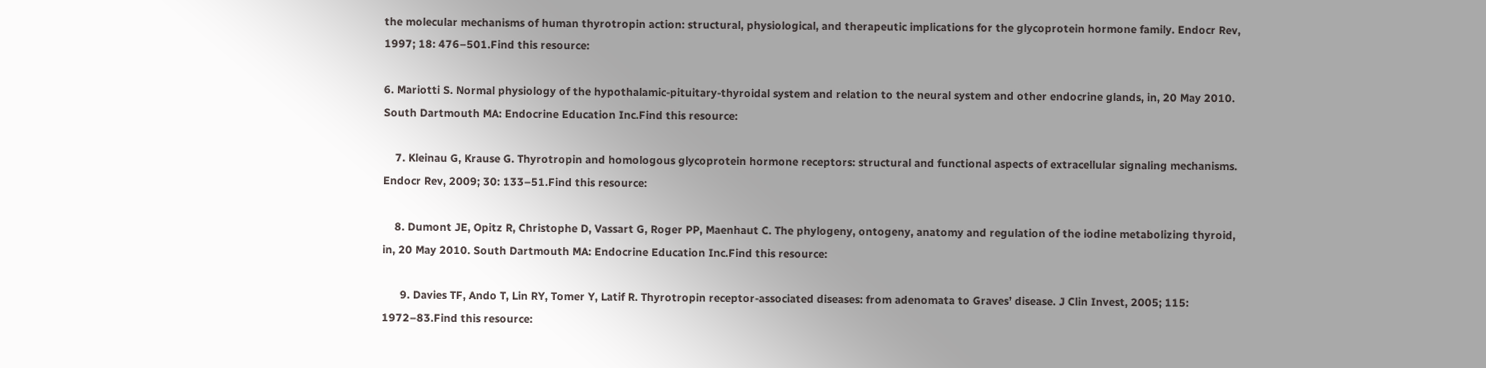the molecular mechanisms of human thyrotropin action: structural, physiological, and therapeutic implications for the glycoprotein hormone family. Endocr Rev, 1997; 18: 476–501.Find this resource:

6. Mariotti S. Normal physiology of the hypothalamic-pituitary-thyroidal system and relation to the neural system and other endocrine glands, in, 20 May 2010. South Dartmouth MA: Endocrine Education Inc.Find this resource:

    7. Kleinau G, Krause G. Thyrotropin and homologous glycoprotein hormone receptors: structural and functional aspects of extracellular signaling mechanisms. Endocr Rev, 2009; 30: 133–51.Find this resource:

    8. Dumont JE, Opitz R, Christophe D, Vassart G, Roger PP, Maenhaut C. The phylogeny, ontogeny, anatomy and regulation of the iodine metabolizing thyroid, in, 20 May 2010. South Dartmouth MA: Endocrine Education Inc.Find this resource:

      9. Davies TF, Ando T, Lin RY, Tomer Y, Latif R. Thyrotropin receptor-associated diseases: from adenomata to Graves’ disease. J Clin Invest, 2005; 115: 1972–83.Find this resource: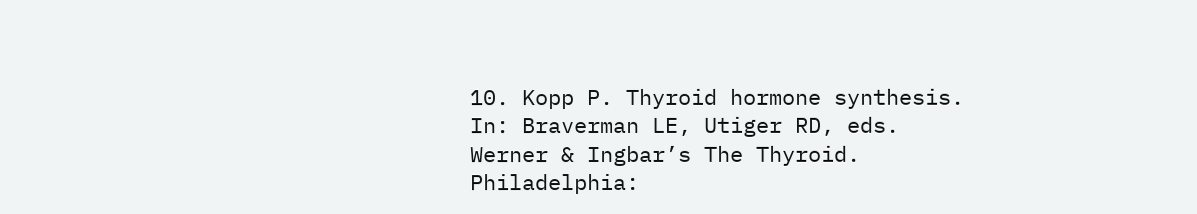10. Kopp P. Thyroid hormone synthesis. In: Braverman LE, Utiger RD, eds. Werner & Ingbar’s The Thyroid. Philadelphia: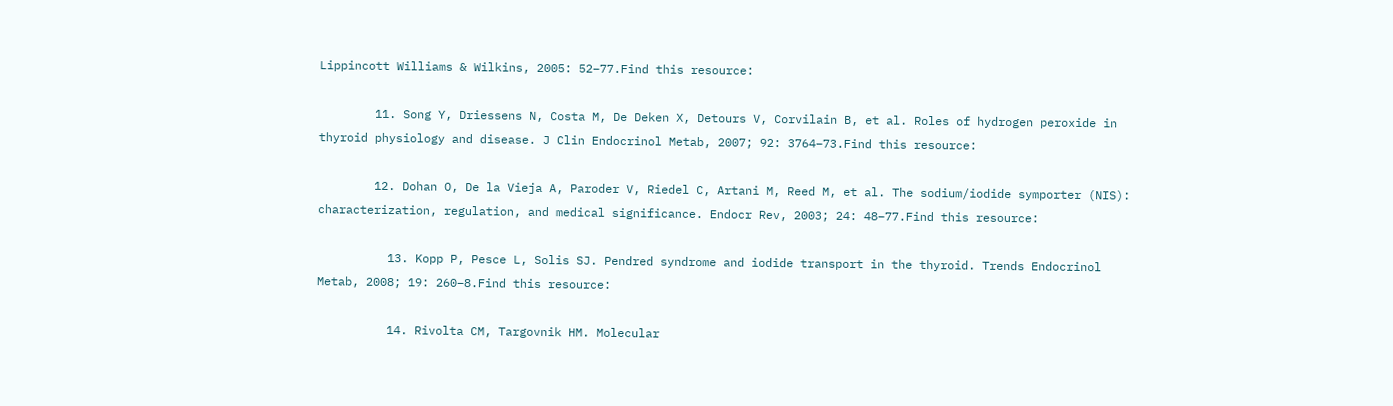Lippincott Williams & Wilkins, 2005: 52–77.Find this resource:

        11. Song Y, Driessens N, Costa M, De Deken X, Detours V, Corvilain B, et al. Roles of hydrogen peroxide in thyroid physiology and disease. J Clin Endocrinol Metab, 2007; 92: 3764–73.Find this resource:

        12. Dohan O, De la Vieja A, Paroder V, Riedel C, Artani M, Reed M, et al. The sodium/iodide symporter (NIS): characterization, regulation, and medical significance. Endocr Rev, 2003; 24: 48–77.Find this resource:

          13. Kopp P, Pesce L, Solis SJ. Pendred syndrome and iodide transport in the thyroid. Trends Endocrinol Metab, 2008; 19: 260–8.Find this resource:

          14. Rivolta CM, Targovnik HM. Molecular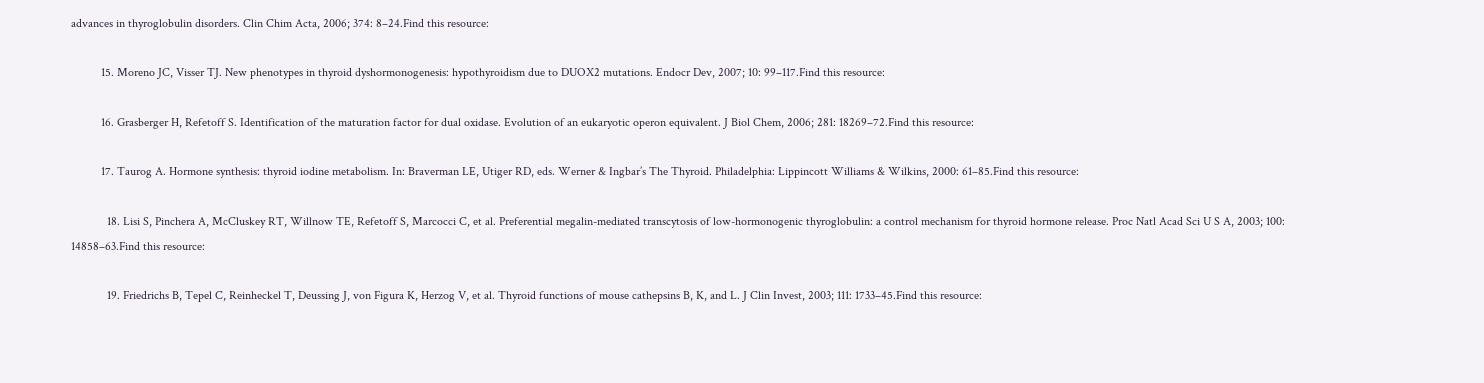advances in thyroglobulin disorders. Clin Chim Acta, 2006; 374: 8–24.Find this resource:

          15. Moreno JC, Visser TJ. New phenotypes in thyroid dyshormonogenesis: hypothyroidism due to DUOX2 mutations. Endocr Dev, 2007; 10: 99–117.Find this resource:

          16. Grasberger H, Refetoff S. Identification of the maturation factor for dual oxidase. Evolution of an eukaryotic operon equivalent. J Biol Chem, 2006; 281: 18269–72.Find this resource:

          17. Taurog A. Hormone synthesis: thyroid iodine metabolism. In: Braverman LE, Utiger RD, eds. Werner & Ingbar’s The Thyroid. Philadelphia: Lippincott Williams & Wilkins, 2000: 61–85.Find this resource:

            18. Lisi S, Pinchera A, McCluskey RT, Willnow TE, Refetoff S, Marcocci C, et al. Preferential megalin-mediated transcytosis of low-hormonogenic thyroglobulin: a control mechanism for thyroid hormone release. Proc Natl Acad Sci U S A, 2003; 100: 14858–63.Find this resource:

            19. Friedrichs B, Tepel C, Reinheckel T, Deussing J, von Figura K, Herzog V, et al. Thyroid functions of mouse cathepsins B, K, and L. J Clin Invest, 2003; 111: 1733–45.Find this resource: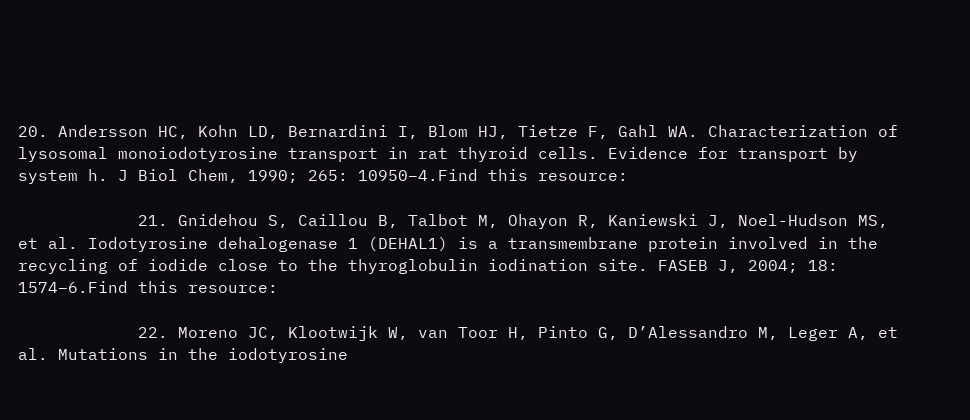20. Andersson HC, Kohn LD, Bernardini I, Blom HJ, Tietze F, Gahl WA. Characterization of lysosomal monoiodotyrosine transport in rat thyroid cells. Evidence for transport by system h. J Biol Chem, 1990; 265: 10950–4.Find this resource:

            21. Gnidehou S, Caillou B, Talbot M, Ohayon R, Kaniewski J, Noel-Hudson MS, et al. Iodotyrosine dehalogenase 1 (DEHAL1) is a transmembrane protein involved in the recycling of iodide close to the thyroglobulin iodination site. FASEB J, 2004; 18: 1574–6.Find this resource:

            22. Moreno JC, Klootwijk W, van Toor H, Pinto G, D’Alessandro M, Leger A, et al. Mutations in the iodotyrosine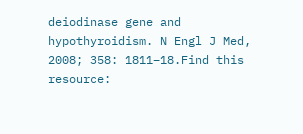deiodinase gene and hypothyroidism. N Engl J Med, 2008; 358: 1811–18.Find this resource: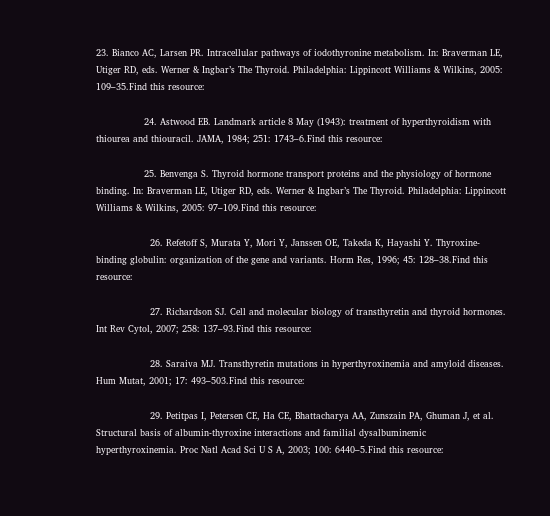23. Bianco AC, Larsen PR. Intracellular pathways of iodothyronine metabolism. In: Braverman LE, Utiger RD, eds. Werner & Ingbar’s The Thyroid. Philadelphia: Lippincott Williams & Wilkins, 2005: 109–35.Find this resource:

                24. Astwood EB. Landmark article 8 May (1943): treatment of hyperthyroidism with thiourea and thiouracil. JAMA, 1984; 251: 1743–6.Find this resource:

                25. Benvenga S. Thyroid hormone transport proteins and the physiology of hormone binding. In: Braverman LE, Utiger RD, eds. Werner & Ingbar’s The Thyroid. Philadelphia: Lippincott Williams & Wilkins, 2005: 97–109.Find this resource:

                  26. Refetoff S, Murata Y, Mori Y, Janssen OE, Takeda K, Hayashi Y. Thyroxine-binding globulin: organization of the gene and variants. Horm Res, 1996; 45: 128–38.Find this resource:

                  27. Richardson SJ. Cell and molecular biology of transthyretin and thyroid hormones. Int Rev Cytol, 2007; 258: 137–93.Find this resource:

                  28. Saraiva MJ. Transthyretin mutations in hyperthyroxinemia and amyloid diseases. Hum Mutat, 2001; 17: 493–503.Find this resource:

                  29. Petitpas I, Petersen CE, Ha CE, Bhattacharya AA, Zunszain PA, Ghuman J, et al. Structural basis of albumin-thyroxine interactions and familial dysalbuminemic hyperthyroxinemia. Proc Natl Acad Sci U S A, 2003; 100: 6440–5.Find this resource: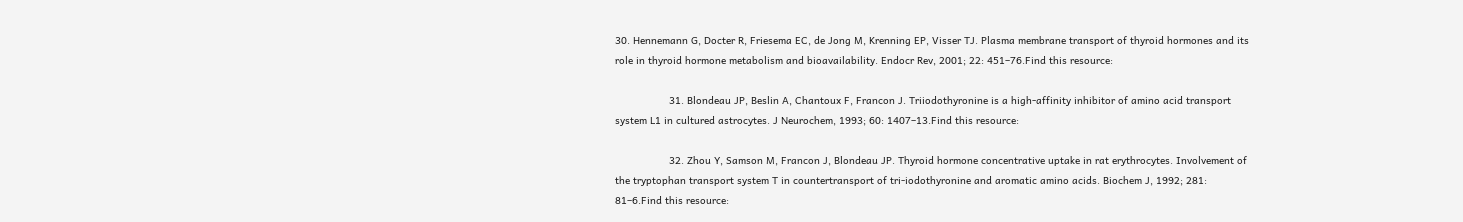30. Hennemann G, Docter R, Friesema EC, de Jong M, Krenning EP, Visser TJ. Plasma membrane transport of thyroid hormones and its role in thyroid hormone metabolism and bioavailability. Endocr Rev, 2001; 22: 451–76.Find this resource:

                  31. Blondeau JP, Beslin A, Chantoux F, Francon J. Triiodothyronine is a high-affinity inhibitor of amino acid transport system L1 in cultured astrocytes. J Neurochem, 1993; 60: 1407–13.Find this resource:

                  32. Zhou Y, Samson M, Francon J, Blondeau JP. Thyroid hormone concentrative uptake in rat erythrocytes. Involvement of the tryptophan transport system T in countertransport of tri-iodothyronine and aromatic amino acids. Biochem J, 1992; 281: 81–6.Find this resource: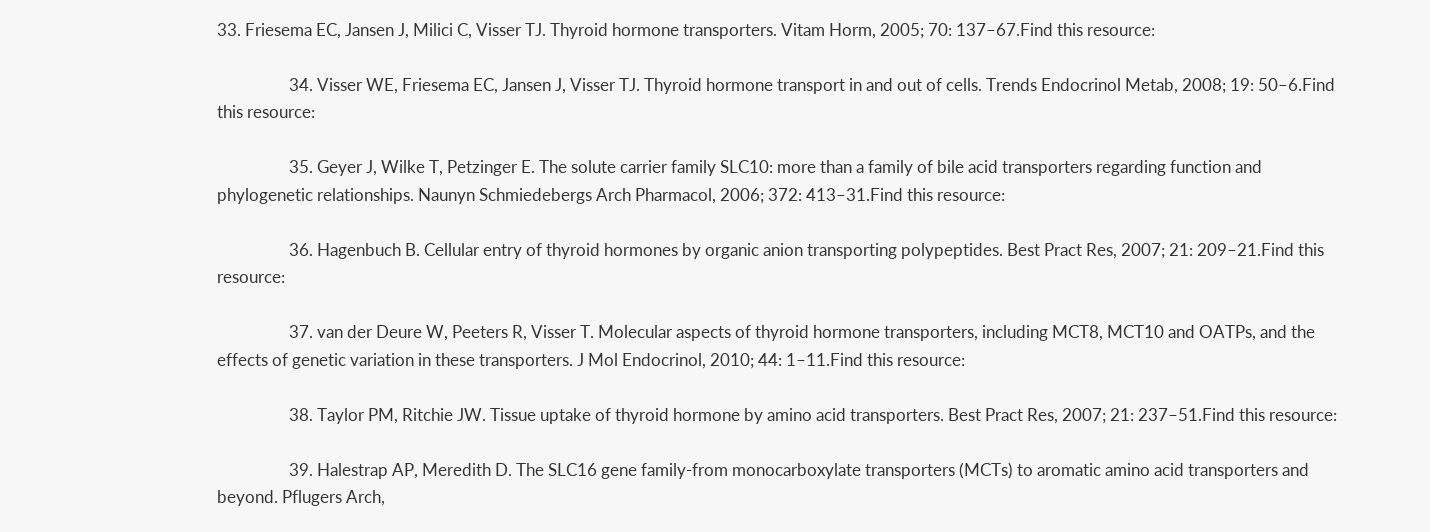33. Friesema EC, Jansen J, Milici C, Visser TJ. Thyroid hormone transporters. Vitam Horm, 2005; 70: 137–67.Find this resource:

                  34. Visser WE, Friesema EC, Jansen J, Visser TJ. Thyroid hormone transport in and out of cells. Trends Endocrinol Metab, 2008; 19: 50–6.Find this resource:

                  35. Geyer J, Wilke T, Petzinger E. The solute carrier family SLC10: more than a family of bile acid transporters regarding function and phylogenetic relationships. Naunyn Schmiedebergs Arch Pharmacol, 2006; 372: 413–31.Find this resource:

                  36. Hagenbuch B. Cellular entry of thyroid hormones by organic anion transporting polypeptides. Best Pract Res, 2007; 21: 209–21.Find this resource:

                  37. van der Deure W, Peeters R, Visser T. Molecular aspects of thyroid hormone transporters, including MCT8, MCT10 and OATPs, and the effects of genetic variation in these transporters. J Mol Endocrinol, 2010; 44: 1–11.Find this resource:

                  38. Taylor PM, Ritchie JW. Tissue uptake of thyroid hormone by amino acid transporters. Best Pract Res, 2007; 21: 237–51.Find this resource:

                  39. Halestrap AP, Meredith D. The SLC16 gene family-from monocarboxylate transporters (MCTs) to aromatic amino acid transporters and beyond. Pflugers Arch,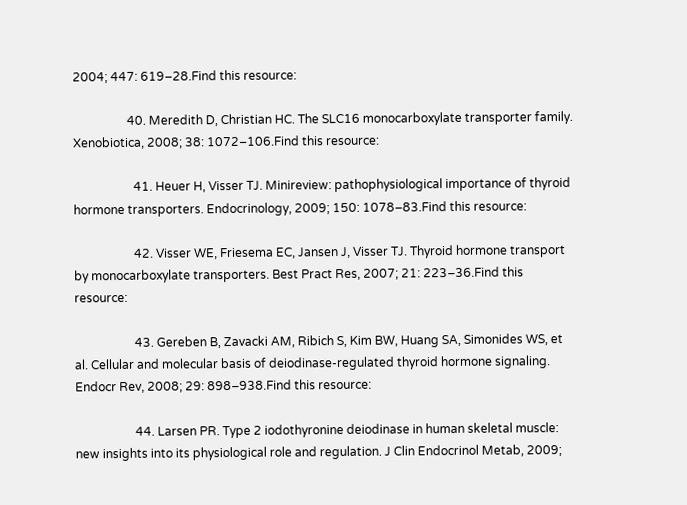2004; 447: 619–28.Find this resource:

                  40. Meredith D, Christian HC. The SLC16 monocarboxylate transporter family. Xenobiotica, 2008; 38: 1072–106.Find this resource:

                    41. Heuer H, Visser TJ. Minireview: pathophysiological importance of thyroid hormone transporters. Endocrinology, 2009; 150: 1078–83.Find this resource:

                    42. Visser WE, Friesema EC, Jansen J, Visser TJ. Thyroid hormone transport by monocarboxylate transporters. Best Pract Res, 2007; 21: 223–36.Find this resource:

                    43. Gereben B, Zavacki AM, Ribich S, Kim BW, Huang SA, Simonides WS, et al. Cellular and molecular basis of deiodinase-regulated thyroid hormone signaling. Endocr Rev, 2008; 29: 898–938.Find this resource:

                    44. Larsen PR. Type 2 iodothyronine deiodinase in human skeletal muscle: new insights into its physiological role and regulation. J Clin Endocrinol Metab, 2009;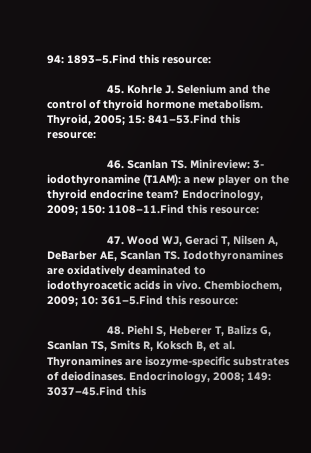94: 1893–5.Find this resource:

                    45. Kohrle J. Selenium and the control of thyroid hormone metabolism. Thyroid, 2005; 15: 841–53.Find this resource:

                    46. Scanlan TS. Minireview: 3-iodothyronamine (T1AM): a new player on the thyroid endocrine team? Endocrinology, 2009; 150: 1108–11.Find this resource:

                    47. Wood WJ, Geraci T, Nilsen A, DeBarber AE, Scanlan TS. Iodothyronamines are oxidatively deaminated to iodothyroacetic acids in vivo. Chembiochem, 2009; 10: 361–5.Find this resource:

                    48. Piehl S, Heberer T, Balizs G, Scanlan TS, Smits R, Koksch B, et al. Thyronamines are isozyme-specific substrates of deiodinases. Endocrinology, 2008; 149: 3037–45.Find this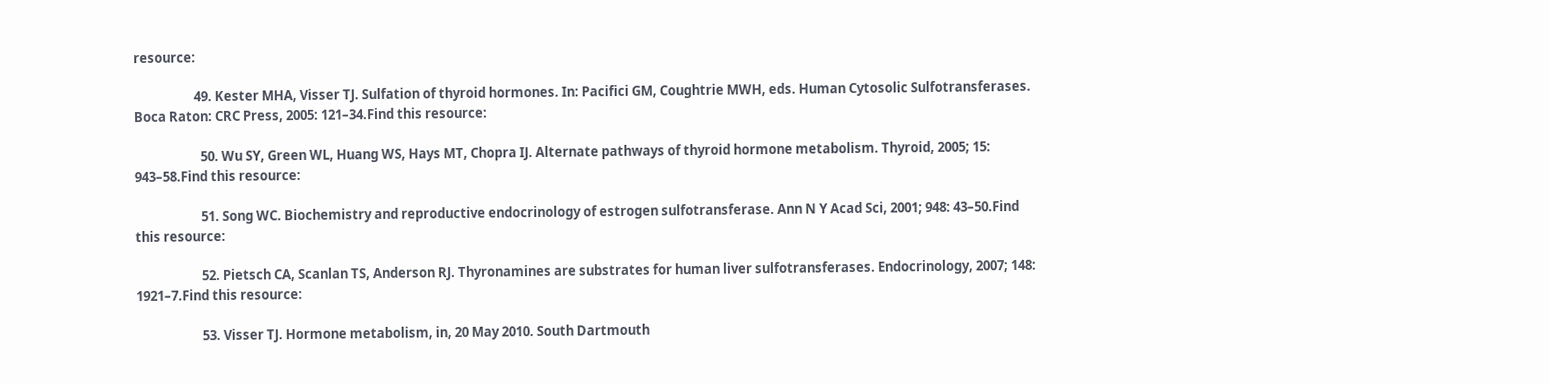resource:

                    49. Kester MHA, Visser TJ. Sulfation of thyroid hormones. In: Pacifici GM, Coughtrie MWH, eds. Human Cytosolic Sulfotransferases. Boca Raton: CRC Press, 2005: 121–34.Find this resource:

                      50. Wu SY, Green WL, Huang WS, Hays MT, Chopra IJ. Alternate pathways of thyroid hormone metabolism. Thyroid, 2005; 15: 943–58.Find this resource:

                      51. Song WC. Biochemistry and reproductive endocrinology of estrogen sulfotransferase. Ann N Y Acad Sci, 2001; 948: 43–50.Find this resource:

                      52. Pietsch CA, Scanlan TS, Anderson RJ. Thyronamines are substrates for human liver sulfotransferases. Endocrinology, 2007; 148: 1921–7.Find this resource:

                      53. Visser TJ. Hormone metabolism, in, 20 May 2010. South Dartmouth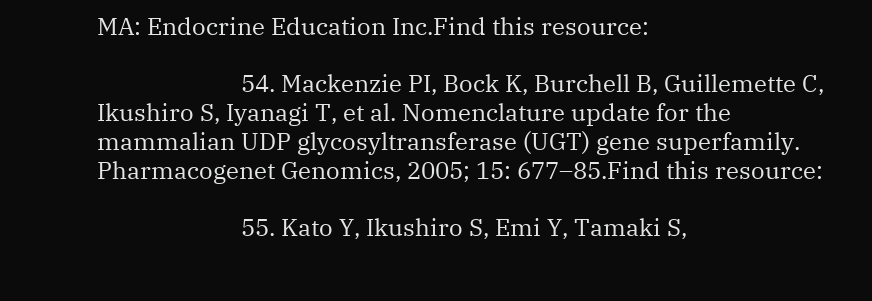MA: Endocrine Education Inc.Find this resource:

                        54. Mackenzie PI, Bock K, Burchell B, Guillemette C, Ikushiro S, Iyanagi T, et al. Nomenclature update for the mammalian UDP glycosyltransferase (UGT) gene superfamily. Pharmacogenet Genomics, 2005; 15: 677–85.Find this resource:

                        55. Kato Y, Ikushiro S, Emi Y, Tamaki S,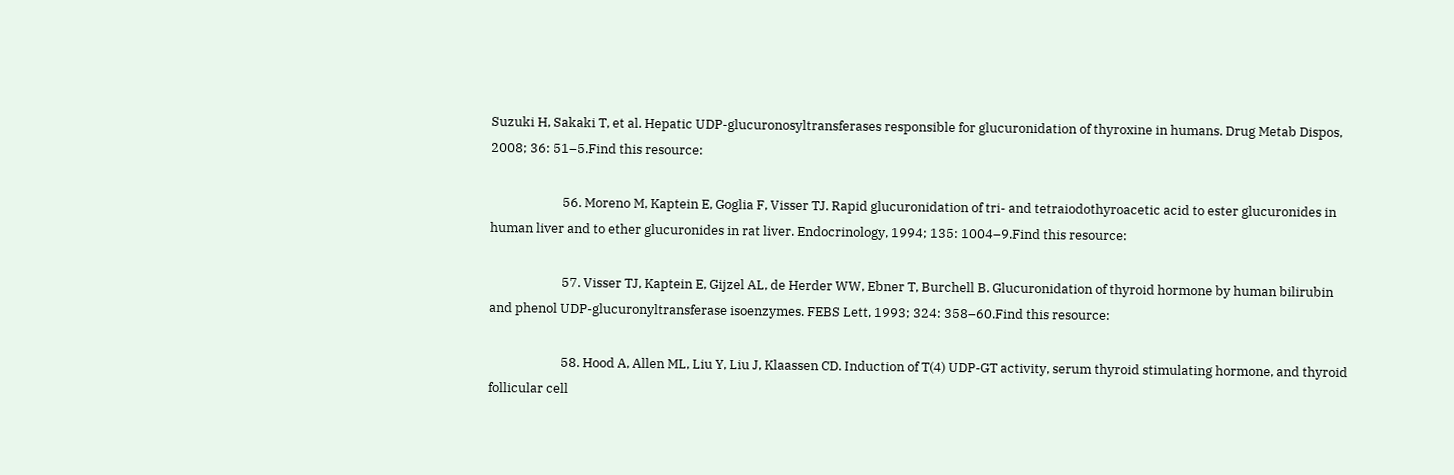Suzuki H, Sakaki T, et al. Hepatic UDP-glucuronosyltransferases responsible for glucuronidation of thyroxine in humans. Drug Metab Dispos, 2008; 36: 51–5.Find this resource:

                        56. Moreno M, Kaptein E, Goglia F, Visser TJ. Rapid glucuronidation of tri- and tetraiodothyroacetic acid to ester glucuronides in human liver and to ether glucuronides in rat liver. Endocrinology, 1994; 135: 1004–9.Find this resource:

                        57. Visser TJ, Kaptein E, Gijzel AL, de Herder WW, Ebner T, Burchell B. Glucuronidation of thyroid hormone by human bilirubin and phenol UDP-glucuronyltransferase isoenzymes. FEBS Lett, 1993; 324: 358–60.Find this resource:

                        58. Hood A, Allen ML, Liu Y, Liu J, Klaassen CD. Induction of T(4) UDP-GT activity, serum thyroid stimulating hormone, and thyroid follicular cell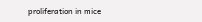proliferation in mice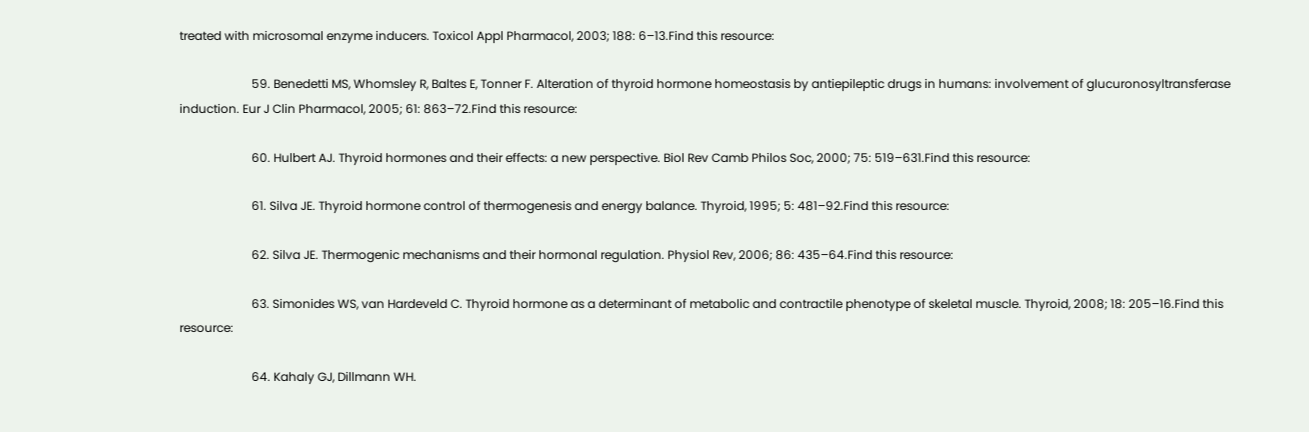treated with microsomal enzyme inducers. Toxicol Appl Pharmacol, 2003; 188: 6–13.Find this resource:

                        59. Benedetti MS, Whomsley R, Baltes E, Tonner F. Alteration of thyroid hormone homeostasis by antiepileptic drugs in humans: involvement of glucuronosyltransferase induction. Eur J Clin Pharmacol, 2005; 61: 863–72.Find this resource:

                        60. Hulbert AJ. Thyroid hormones and their effects: a new perspective. Biol Rev Camb Philos Soc, 2000; 75: 519–631.Find this resource:

                        61. Silva JE. Thyroid hormone control of thermogenesis and energy balance. Thyroid, 1995; 5: 481–92.Find this resource:

                        62. Silva JE. Thermogenic mechanisms and their hormonal regulation. Physiol Rev, 2006; 86: 435–64.Find this resource:

                        63. Simonides WS, van Hardeveld C. Thyroid hormone as a determinant of metabolic and contractile phenotype of skeletal muscle. Thyroid, 2008; 18: 205–16.Find this resource:

                        64. Kahaly GJ, Dillmann WH.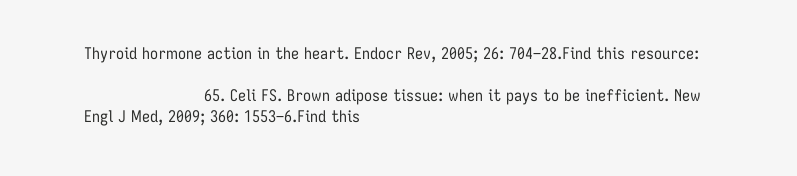Thyroid hormone action in the heart. Endocr Rev, 2005; 26: 704–28.Find this resource:

                        65. Celi FS. Brown adipose tissue: when it pays to be inefficient. New Engl J Med, 2009; 360: 1553–6.Find this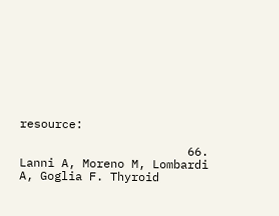resource:

                        66. Lanni A, Moreno M, Lombardi A, Goglia F. Thyroid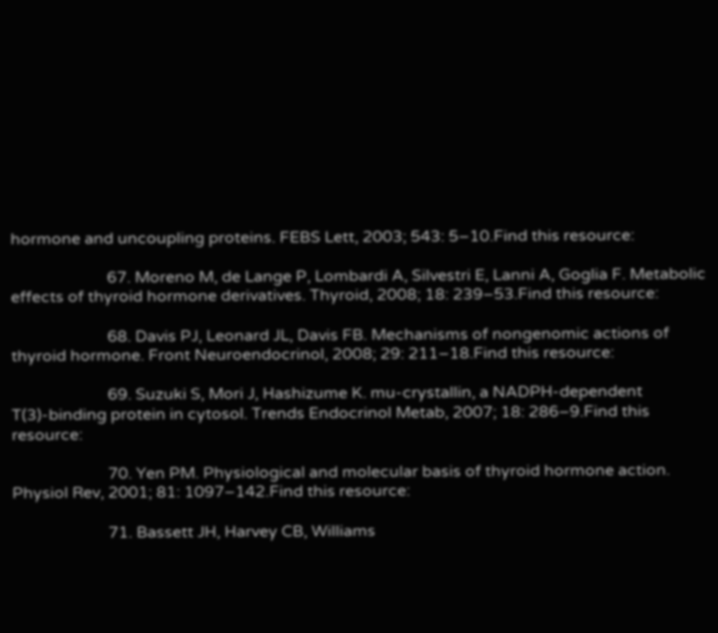hormone and uncoupling proteins. FEBS Lett, 2003; 543: 5–10.Find this resource:

                        67. Moreno M, de Lange P, Lombardi A, Silvestri E, Lanni A, Goglia F. Metabolic effects of thyroid hormone derivatives. Thyroid, 2008; 18: 239–53.Find this resource:

                        68. Davis PJ, Leonard JL, Davis FB. Mechanisms of nongenomic actions of thyroid hormone. Front Neuroendocrinol, 2008; 29: 211–18.Find this resource:

                        69. Suzuki S, Mori J, Hashizume K. mu-crystallin, a NADPH-dependent T(3)-binding protein in cytosol. Trends Endocrinol Metab, 2007; 18: 286–9.Find this resource:

                        70. Yen PM. Physiological and molecular basis of thyroid hormone action. Physiol Rev, 2001; 81: 1097–142.Find this resource:

                        71. Bassett JH, Harvey CB, Williams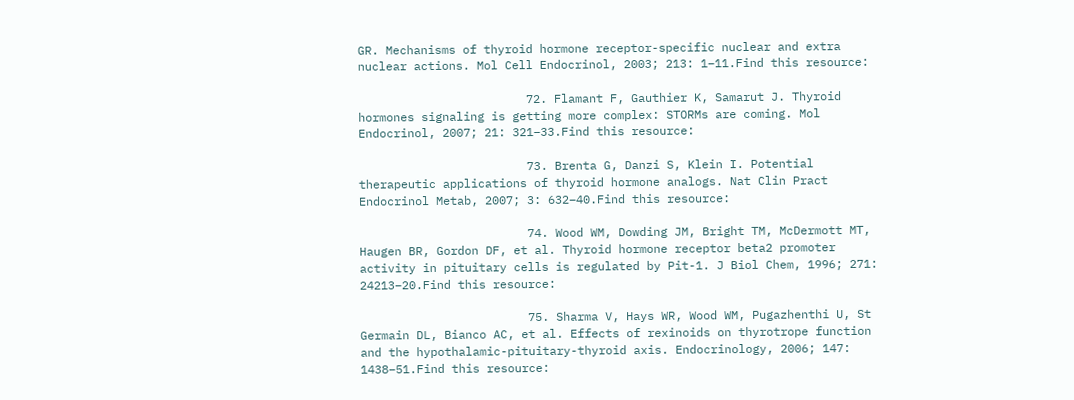GR. Mechanisms of thyroid hormone receptor-specific nuclear and extra nuclear actions. Mol Cell Endocrinol, 2003; 213: 1–11.Find this resource:

                        72. Flamant F, Gauthier K, Samarut J. Thyroid hormones signaling is getting more complex: STORMs are coming. Mol Endocrinol, 2007; 21: 321–33.Find this resource:

                        73. Brenta G, Danzi S, Klein I. Potential therapeutic applications of thyroid hormone analogs. Nat Clin Pract Endocrinol Metab, 2007; 3: 632–40.Find this resource:

                        74. Wood WM, Dowding JM, Bright TM, McDermott MT, Haugen BR, Gordon DF, et al. Thyroid hormone receptor beta2 promoter activity in pituitary cells is regulated by Pit-1. J Biol Chem, 1996; 271: 24213–20.Find this resource:

                        75. Sharma V, Hays WR, Wood WM, Pugazhenthi U, St Germain DL, Bianco AC, et al. Effects of rexinoids on thyrotrope function and the hypothalamic-pituitary-thyroid axis. Endocrinology, 2006; 147: 1438–51.Find this resource: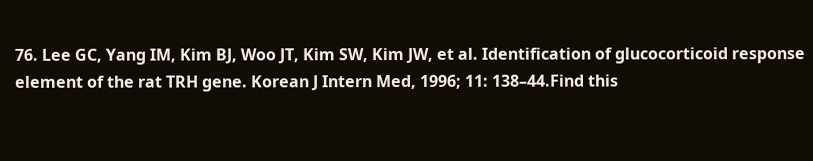76. Lee GC, Yang IM, Kim BJ, Woo JT, Kim SW, Kim JW, et al. Identification of glucocorticoid response element of the rat TRH gene. Korean J Intern Med, 1996; 11: 138–44.Find this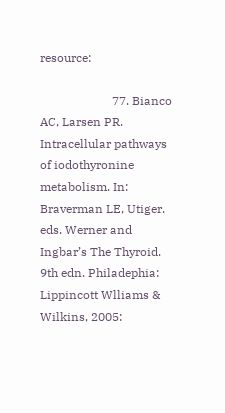resource:

                        77. Bianco AC, Larsen PR. Intracellular pathways of iodothyronine metabolism. In: Braverman LE, Utiger. eds. Werner and Ingbar’s The Thyroid. 9th edn. Philadephia: Lippincott Wlliams & Wilkins, 2005: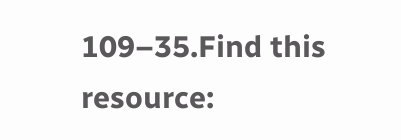109–35.Find this resource: